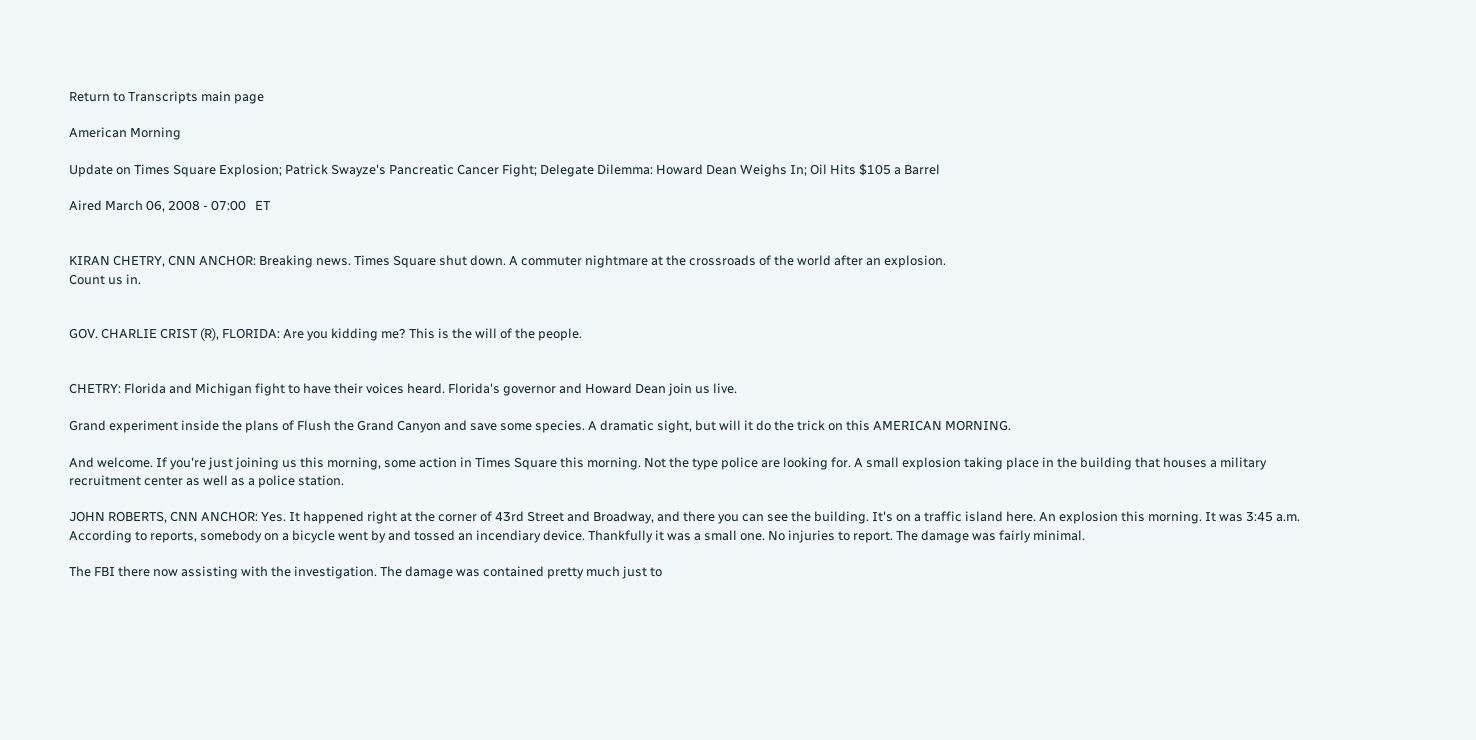Return to Transcripts main page

American Morning

Update on Times Square Explosion; Patrick Swayze's Pancreatic Cancer Fight; Delegate Dilemma: Howard Dean Weighs In; Oil Hits $105 a Barrel

Aired March 06, 2008 - 07:00   ET


KIRAN CHETRY, CNN ANCHOR: Breaking news. Times Square shut down. A commuter nightmare at the crossroads of the world after an explosion.
Count us in.


GOV. CHARLIE CRIST (R), FLORIDA: Are you kidding me? This is the will of the people.


CHETRY: Florida and Michigan fight to have their voices heard. Florida's governor and Howard Dean join us live.

Grand experiment inside the plans of Flush the Grand Canyon and save some species. A dramatic sight, but will it do the trick on this AMERICAN MORNING.

And welcome. If you're just joining us this morning, some action in Times Square this morning. Not the type police are looking for. A small explosion taking place in the building that houses a military recruitment center as well as a police station.

JOHN ROBERTS, CNN ANCHOR: Yes. It happened right at the corner of 43rd Street and Broadway, and there you can see the building. It's on a traffic island here. An explosion this morning. It was 3:45 a.m. According to reports, somebody on a bicycle went by and tossed an incendiary device. Thankfully it was a small one. No injuries to report. The damage was fairly minimal.

The FBI there now assisting with the investigation. The damage was contained pretty much just to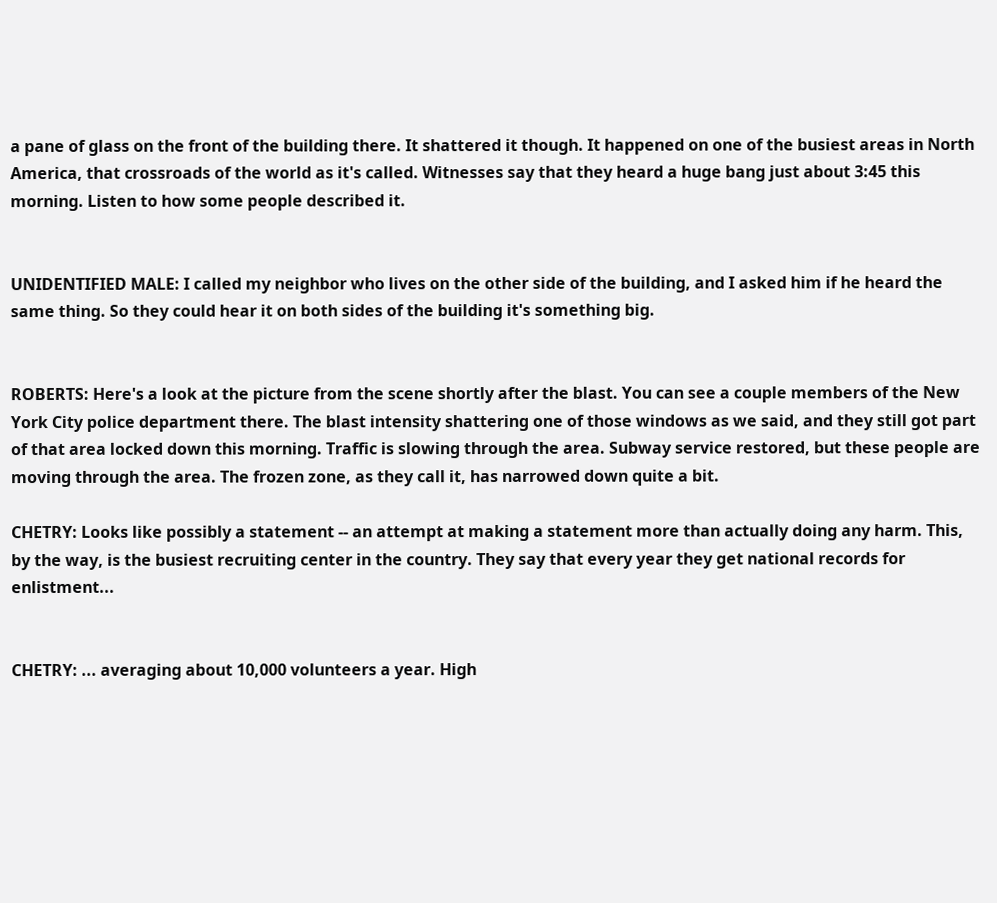a pane of glass on the front of the building there. It shattered it though. It happened on one of the busiest areas in North America, that crossroads of the world as it's called. Witnesses say that they heard a huge bang just about 3:45 this morning. Listen to how some people described it.


UNIDENTIFIED MALE: I called my neighbor who lives on the other side of the building, and I asked him if he heard the same thing. So they could hear it on both sides of the building it's something big.


ROBERTS: Here's a look at the picture from the scene shortly after the blast. You can see a couple members of the New York City police department there. The blast intensity shattering one of those windows as we said, and they still got part of that area locked down this morning. Traffic is slowing through the area. Subway service restored, but these people are moving through the area. The frozen zone, as they call it, has narrowed down quite a bit.

CHETRY: Looks like possibly a statement -- an attempt at making a statement more than actually doing any harm. This, by the way, is the busiest recruiting center in the country. They say that every year they get national records for enlistment...


CHETRY: ... averaging about 10,000 volunteers a year. High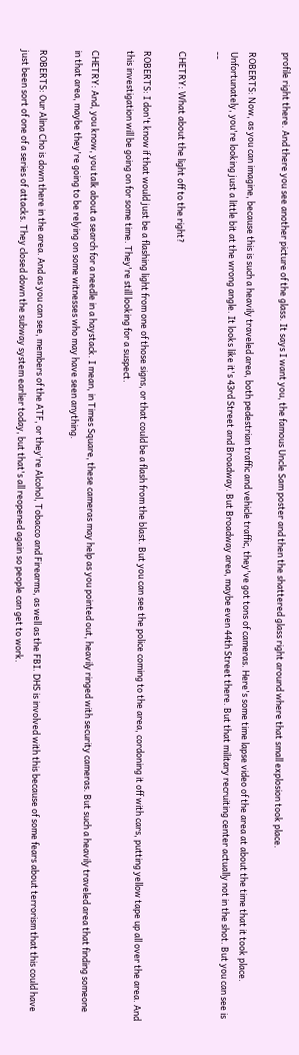profile right there. And there you see another picture of the glass. It says I want you, the famous Uncle Sam poster and then the shattered glass right around where that small explosion took place.

ROBERTS: Now, as you can imagine, because this is such a heavily traveled area, both pedestrian traffic and vehicle traffic, they've got tons of cameras. Here's some time lapse video of the area at about the time that it took place. Unfortunately, you're looking just a little bit at the wrong angle. It looks like it's 43rd Street and Broadway. But Broadway area, maybe even 44th Street there. But that military recruiting center actually not in the shot. But you can see is --

CHETRY: What about the light off to the right?

ROBERTS: I don't know if that would just be a flashing light from one of those signs, or that could be a flash from the blast. But you can see the police coming to the area, cordoning it off with cars, putting yellow tape up all over the area. And this investigation will be going on for some time. They're still looking for a suspect.

CHETRY: And, you know, you talk about a search for a needle in a haystack. I mean, in Times Square, these cameras may help as you pointed out, heavily ringed with security cameras. But such a heavily traveled area that finding someone in that area, maybe they're going to be relying on some witnesses who may have seen anything.

ROBERTS: Our Alina Cho is down there in the area. And as you can see, members of the ATF, or they're Alcohol, Tobacco and Firearms, as well as the FBI. DHS is involved with this because of some fears about terrorism that this could have just been sort of one of a series of attacks. They closed down the subway system earlier today, but that's all reopened again so people can get to work.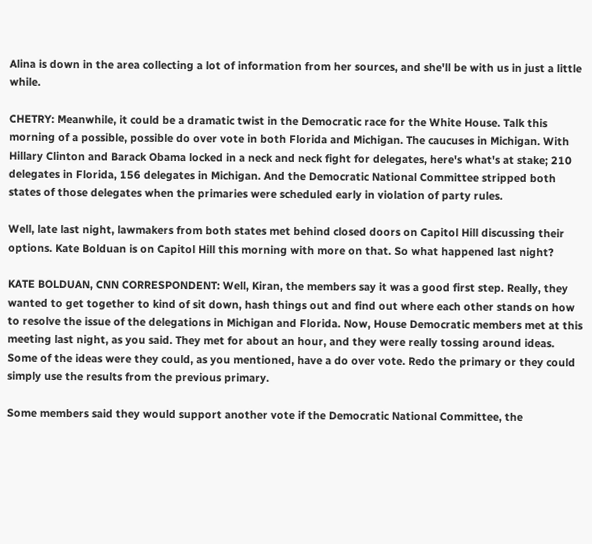Alina is down in the area collecting a lot of information from her sources, and she'll be with us in just a little while.

CHETRY: Meanwhile, it could be a dramatic twist in the Democratic race for the White House. Talk this morning of a possible, possible do over vote in both Florida and Michigan. The caucuses in Michigan. With Hillary Clinton and Barack Obama locked in a neck and neck fight for delegates, here's what's at stake; 210 delegates in Florida, 156 delegates in Michigan. And the Democratic National Committee stripped both states of those delegates when the primaries were scheduled early in violation of party rules.

Well, late last night, lawmakers from both states met behind closed doors on Capitol Hill discussing their options. Kate Bolduan is on Capitol Hill this morning with more on that. So what happened last night?

KATE BOLDUAN, CNN CORRESPONDENT: Well, Kiran, the members say it was a good first step. Really, they wanted to get together to kind of sit down, hash things out and find out where each other stands on how to resolve the issue of the delegations in Michigan and Florida. Now, House Democratic members met at this meeting last night, as you said. They met for about an hour, and they were really tossing around ideas. Some of the ideas were they could, as you mentioned, have a do over vote. Redo the primary or they could simply use the results from the previous primary.

Some members said they would support another vote if the Democratic National Committee, the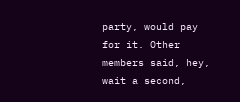party, would pay for it. Other members said, hey, wait a second,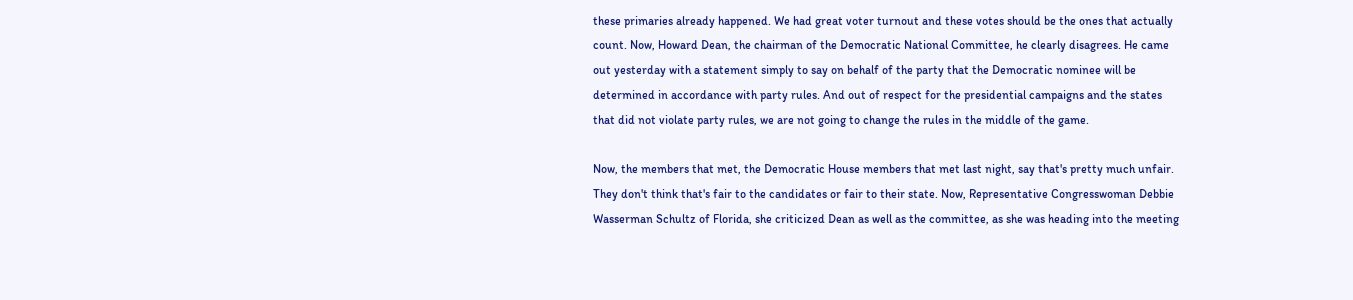these primaries already happened. We had great voter turnout and these votes should be the ones that actually count. Now, Howard Dean, the chairman of the Democratic National Committee, he clearly disagrees. He came out yesterday with a statement simply to say on behalf of the party that the Democratic nominee will be determined in accordance with party rules. And out of respect for the presidential campaigns and the states that did not violate party rules, we are not going to change the rules in the middle of the game.

Now, the members that met, the Democratic House members that met last night, say that's pretty much unfair. They don't think that's fair to the candidates or fair to their state. Now, Representative Congresswoman Debbie Wasserman Schultz of Florida, she criticized Dean as well as the committee, as she was heading into the meeting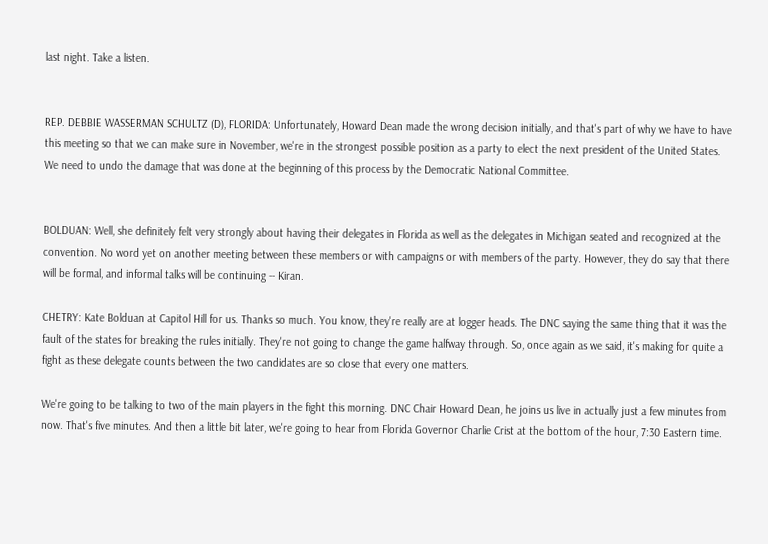last night. Take a listen.


REP. DEBBIE WASSERMAN SCHULTZ (D), FLORIDA: Unfortunately, Howard Dean made the wrong decision initially, and that's part of why we have to have this meeting so that we can make sure in November, we're in the strongest possible position as a party to elect the next president of the United States. We need to undo the damage that was done at the beginning of this process by the Democratic National Committee.


BOLDUAN: Well, she definitely felt very strongly about having their delegates in Florida as well as the delegates in Michigan seated and recognized at the convention. No word yet on another meeting between these members or with campaigns or with members of the party. However, they do say that there will be formal, and informal talks will be continuing -- Kiran.

CHETRY: Kate Bolduan at Capitol Hill for us. Thanks so much. You know, they're really are at logger heads. The DNC saying the same thing that it was the fault of the states for breaking the rules initially. They're not going to change the game halfway through. So, once again as we said, it's making for quite a fight as these delegate counts between the two candidates are so close that every one matters.

We're going to be talking to two of the main players in the fight this morning. DNC Chair Howard Dean, he joins us live in actually just a few minutes from now. That's five minutes. And then a little bit later, we're going to hear from Florida Governor Charlie Crist at the bottom of the hour, 7:30 Eastern time.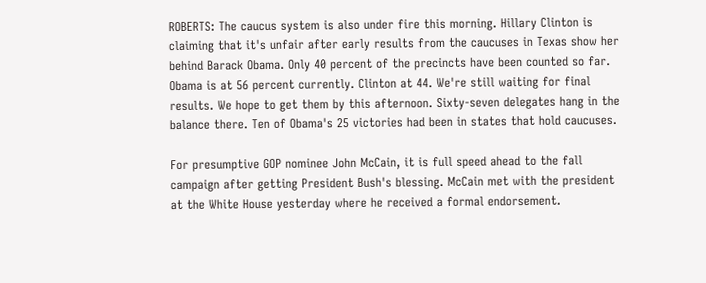ROBERTS: The caucus system is also under fire this morning. Hillary Clinton is claiming that it's unfair after early results from the caucuses in Texas show her behind Barack Obama. Only 40 percent of the precincts have been counted so far. Obama is at 56 percent currently. Clinton at 44. We're still waiting for final results. We hope to get them by this afternoon. Sixty-seven delegates hang in the balance there. Ten of Obama's 25 victories had been in states that hold caucuses.

For presumptive GOP nominee John McCain, it is full speed ahead to the fall campaign after getting President Bush's blessing. McCain met with the president at the White House yesterday where he received a formal endorsement.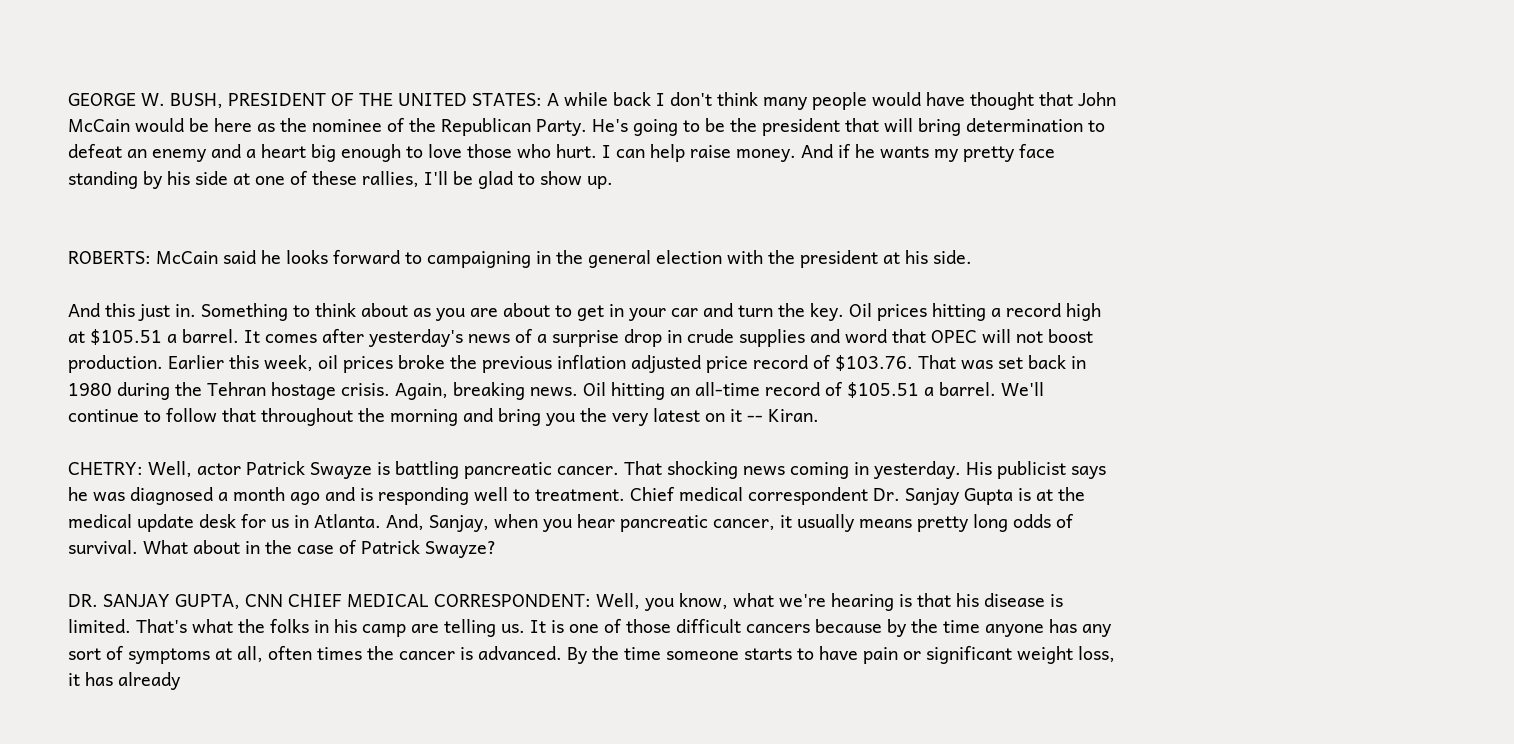GEORGE W. BUSH, PRESIDENT OF THE UNITED STATES: A while back I don't think many people would have thought that John McCain would be here as the nominee of the Republican Party. He's going to be the president that will bring determination to defeat an enemy and a heart big enough to love those who hurt. I can help raise money. And if he wants my pretty face standing by his side at one of these rallies, I'll be glad to show up.


ROBERTS: McCain said he looks forward to campaigning in the general election with the president at his side.

And this just in. Something to think about as you are about to get in your car and turn the key. Oil prices hitting a record high at $105.51 a barrel. It comes after yesterday's news of a surprise drop in crude supplies and word that OPEC will not boost production. Earlier this week, oil prices broke the previous inflation adjusted price record of $103.76. That was set back in 1980 during the Tehran hostage crisis. Again, breaking news. Oil hitting an all-time record of $105.51 a barrel. We'll continue to follow that throughout the morning and bring you the very latest on it -- Kiran.

CHETRY: Well, actor Patrick Swayze is battling pancreatic cancer. That shocking news coming in yesterday. His publicist says he was diagnosed a month ago and is responding well to treatment. Chief medical correspondent Dr. Sanjay Gupta is at the medical update desk for us in Atlanta. And, Sanjay, when you hear pancreatic cancer, it usually means pretty long odds of survival. What about in the case of Patrick Swayze?

DR. SANJAY GUPTA, CNN CHIEF MEDICAL CORRESPONDENT: Well, you know, what we're hearing is that his disease is limited. That's what the folks in his camp are telling us. It is one of those difficult cancers because by the time anyone has any sort of symptoms at all, often times the cancer is advanced. By the time someone starts to have pain or significant weight loss, it has already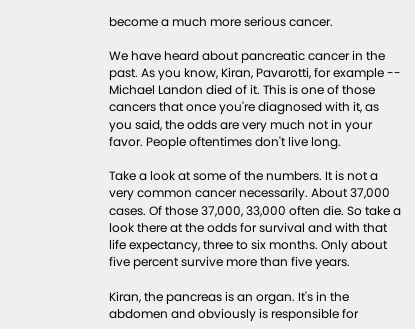become a much more serious cancer.

We have heard about pancreatic cancer in the past. As you know, Kiran, Pavarotti, for example -- Michael Landon died of it. This is one of those cancers that once you're diagnosed with it, as you said, the odds are very much not in your favor. People oftentimes don't live long.

Take a look at some of the numbers. It is not a very common cancer necessarily. About 37,000 cases. Of those 37,000, 33,000 often die. So take a look there at the odds for survival and with that life expectancy, three to six months. Only about five percent survive more than five years.

Kiran, the pancreas is an organ. It's in the abdomen and obviously is responsible for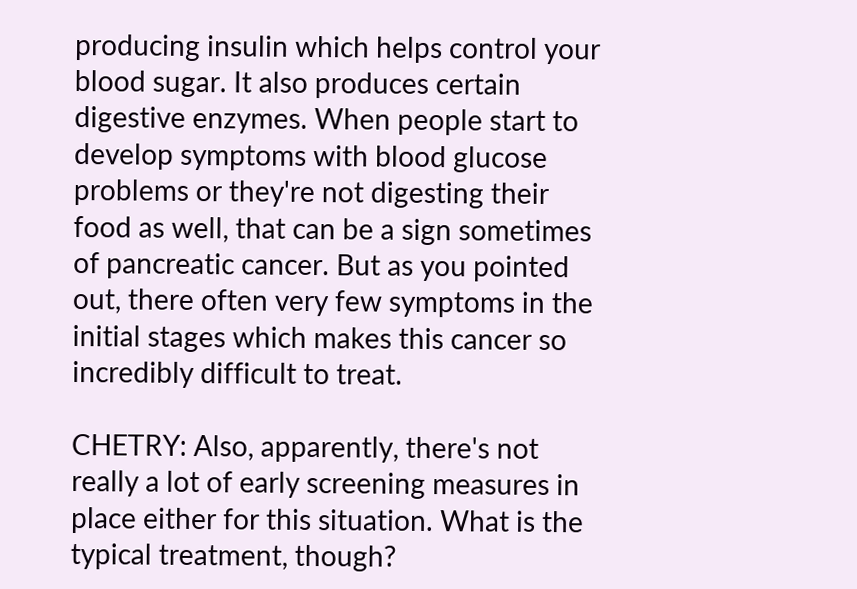producing insulin which helps control your blood sugar. It also produces certain digestive enzymes. When people start to develop symptoms with blood glucose problems or they're not digesting their food as well, that can be a sign sometimes of pancreatic cancer. But as you pointed out, there often very few symptoms in the initial stages which makes this cancer so incredibly difficult to treat.

CHETRY: Also, apparently, there's not really a lot of early screening measures in place either for this situation. What is the typical treatment, though?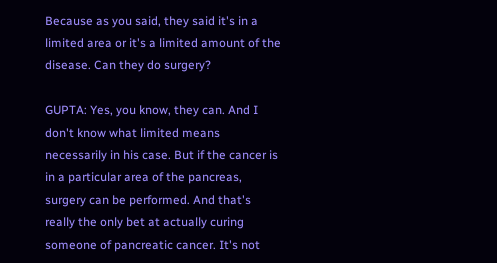Because as you said, they said it's in a limited area or it's a limited amount of the disease. Can they do surgery?

GUPTA: Yes, you know, they can. And I don't know what limited means necessarily in his case. But if the cancer is in a particular area of the pancreas, surgery can be performed. And that's really the only bet at actually curing someone of pancreatic cancer. It's not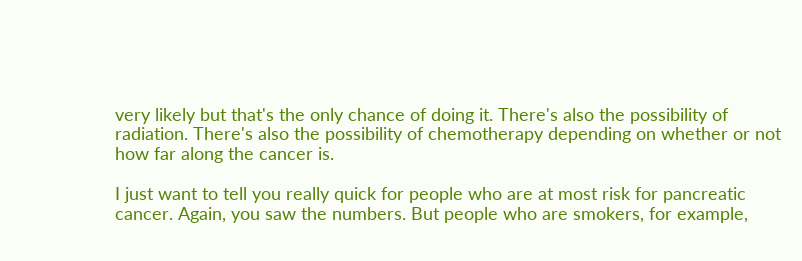very likely but that's the only chance of doing it. There's also the possibility of radiation. There's also the possibility of chemotherapy depending on whether or not how far along the cancer is.

I just want to tell you really quick for people who are at most risk for pancreatic cancer. Again, you saw the numbers. But people who are smokers, for example,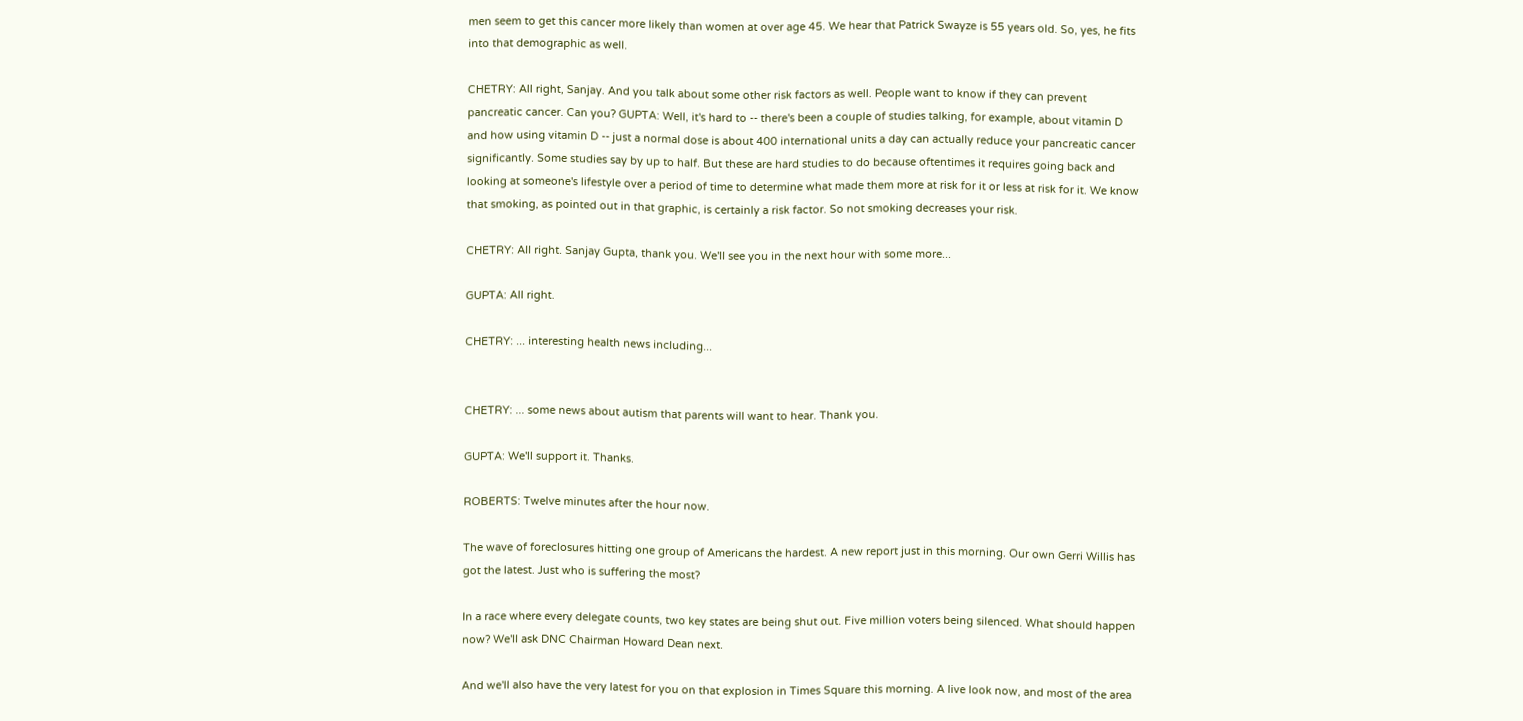men seem to get this cancer more likely than women at over age 45. We hear that Patrick Swayze is 55 years old. So, yes, he fits into that demographic as well.

CHETRY: All right, Sanjay. And you talk about some other risk factors as well. People want to know if they can prevent pancreatic cancer. Can you? GUPTA: Well, it's hard to -- there's been a couple of studies talking, for example, about vitamin D and how using vitamin D -- just a normal dose is about 400 international units a day can actually reduce your pancreatic cancer significantly. Some studies say by up to half. But these are hard studies to do because oftentimes it requires going back and looking at someone's lifestyle over a period of time to determine what made them more at risk for it or less at risk for it. We know that smoking, as pointed out in that graphic, is certainly a risk factor. So not smoking decreases your risk.

CHETRY: All right. Sanjay Gupta, thank you. We'll see you in the next hour with some more...

GUPTA: All right.

CHETRY: ... interesting health news including...


CHETRY: ... some news about autism that parents will want to hear. Thank you.

GUPTA: We'll support it. Thanks.

ROBERTS: Twelve minutes after the hour now.

The wave of foreclosures hitting one group of Americans the hardest. A new report just in this morning. Our own Gerri Willis has got the latest. Just who is suffering the most?

In a race where every delegate counts, two key states are being shut out. Five million voters being silenced. What should happen now? We'll ask DNC Chairman Howard Dean next.

And we'll also have the very latest for you on that explosion in Times Square this morning. A live look now, and most of the area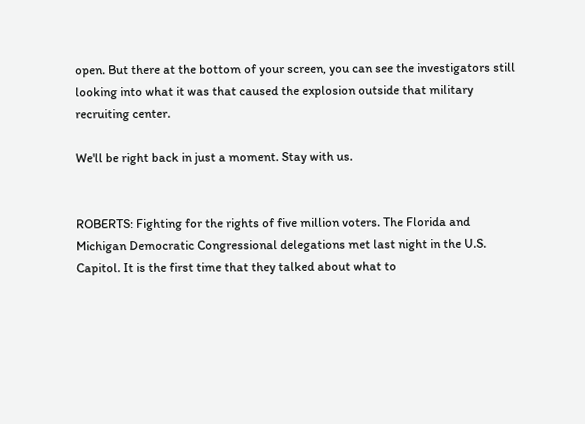open. But there at the bottom of your screen, you can see the investigators still looking into what it was that caused the explosion outside that military recruiting center.

We'll be right back in just a moment. Stay with us.


ROBERTS: Fighting for the rights of five million voters. The Florida and Michigan Democratic Congressional delegations met last night in the U.S. Capitol. It is the first time that they talked about what to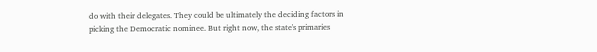do with their delegates. They could be ultimately the deciding factors in picking the Democratic nominee. But right now, the state's primaries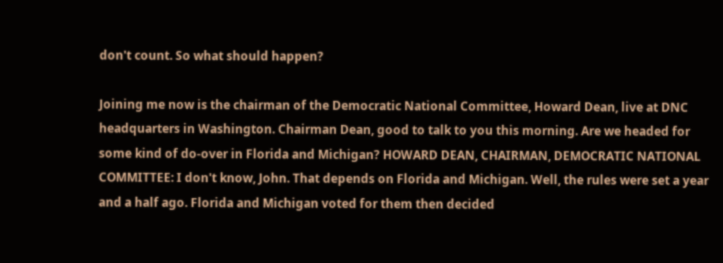don't count. So what should happen?

Joining me now is the chairman of the Democratic National Committee, Howard Dean, live at DNC headquarters in Washington. Chairman Dean, good to talk to you this morning. Are we headed for some kind of do-over in Florida and Michigan? HOWARD DEAN, CHAIRMAN, DEMOCRATIC NATIONAL COMMITTEE: I don't know, John. That depends on Florida and Michigan. Well, the rules were set a year and a half ago. Florida and Michigan voted for them then decided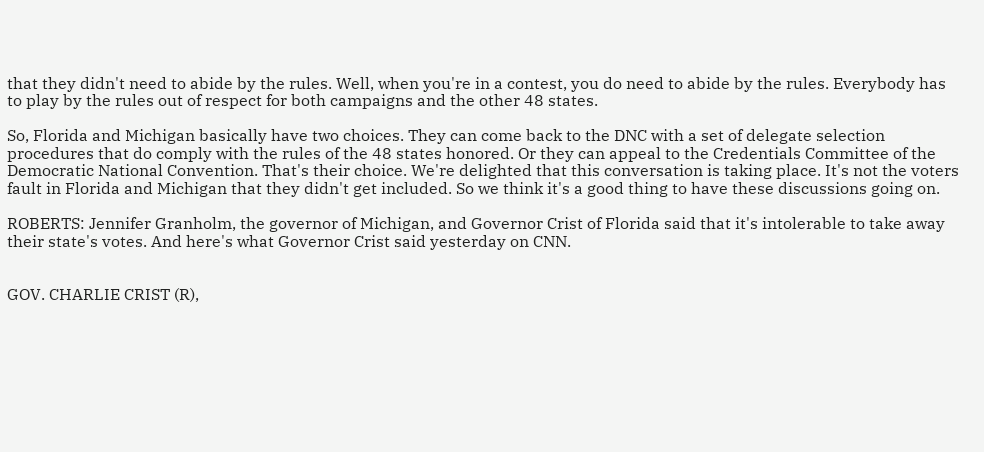that they didn't need to abide by the rules. Well, when you're in a contest, you do need to abide by the rules. Everybody has to play by the rules out of respect for both campaigns and the other 48 states.

So, Florida and Michigan basically have two choices. They can come back to the DNC with a set of delegate selection procedures that do comply with the rules of the 48 states honored. Or they can appeal to the Credentials Committee of the Democratic National Convention. That's their choice. We're delighted that this conversation is taking place. It's not the voters fault in Florida and Michigan that they didn't get included. So we think it's a good thing to have these discussions going on.

ROBERTS: Jennifer Granholm, the governor of Michigan, and Governor Crist of Florida said that it's intolerable to take away their state's votes. And here's what Governor Crist said yesterday on CNN.


GOV. CHARLIE CRIST (R),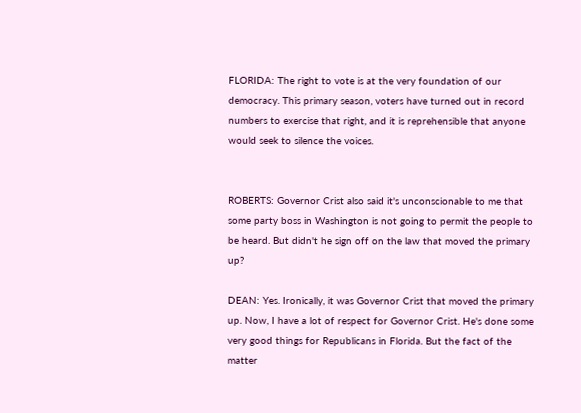FLORIDA: The right to vote is at the very foundation of our democracy. This primary season, voters have turned out in record numbers to exercise that right, and it is reprehensible that anyone would seek to silence the voices.


ROBERTS: Governor Crist also said it's unconscionable to me that some party boss in Washington is not going to permit the people to be heard. But didn't he sign off on the law that moved the primary up?

DEAN: Yes. Ironically, it was Governor Crist that moved the primary up. Now, I have a lot of respect for Governor Crist. He's done some very good things for Republicans in Florida. But the fact of the matter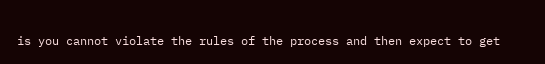is you cannot violate the rules of the process and then expect to get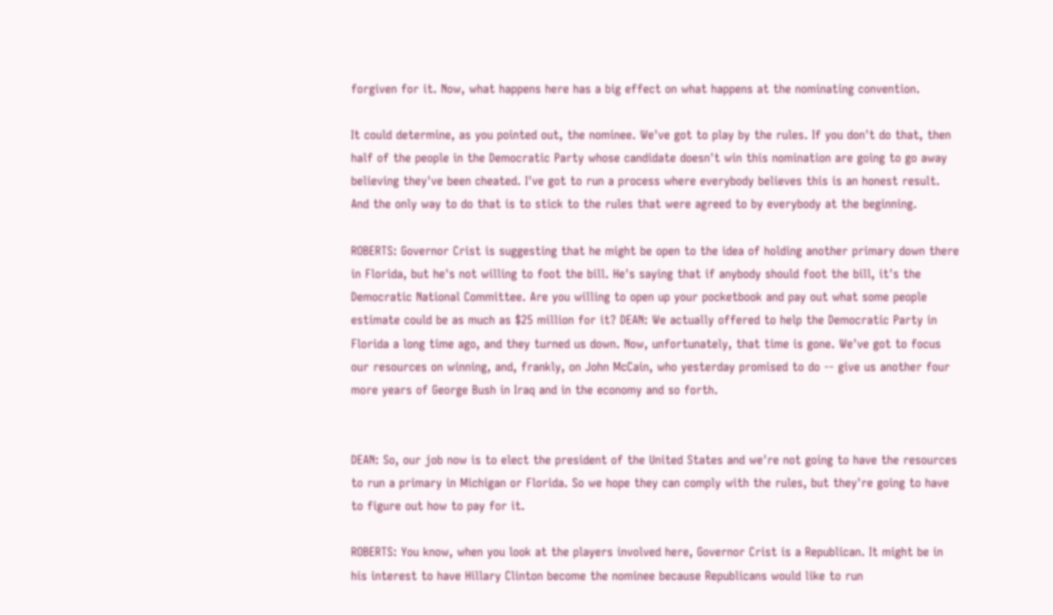forgiven for it. Now, what happens here has a big effect on what happens at the nominating convention.

It could determine, as you pointed out, the nominee. We've got to play by the rules. If you don't do that, then half of the people in the Democratic Party whose candidate doesn't win this nomination are going to go away believing they've been cheated. I've got to run a process where everybody believes this is an honest result. And the only way to do that is to stick to the rules that were agreed to by everybody at the beginning.

ROBERTS: Governor Crist is suggesting that he might be open to the idea of holding another primary down there in Florida, but he's not willing to foot the bill. He's saying that if anybody should foot the bill, it's the Democratic National Committee. Are you willing to open up your pocketbook and pay out what some people estimate could be as much as $25 million for it? DEAN: We actually offered to help the Democratic Party in Florida a long time ago, and they turned us down. Now, unfortunately, that time is gone. We've got to focus our resources on winning, and, frankly, on John McCain, who yesterday promised to do -- give us another four more years of George Bush in Iraq and in the economy and so forth.


DEAN: So, our job now is to elect the president of the United States and we're not going to have the resources to run a primary in Michigan or Florida. So we hope they can comply with the rules, but they're going to have to figure out how to pay for it.

ROBERTS: You know, when you look at the players involved here, Governor Crist is a Republican. It might be in his interest to have Hillary Clinton become the nominee because Republicans would like to run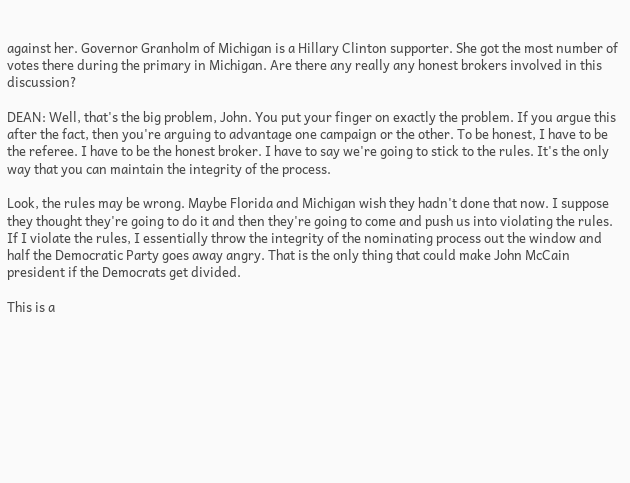against her. Governor Granholm of Michigan is a Hillary Clinton supporter. She got the most number of votes there during the primary in Michigan. Are there any really any honest brokers involved in this discussion?

DEAN: Well, that's the big problem, John. You put your finger on exactly the problem. If you argue this after the fact, then you're arguing to advantage one campaign or the other. To be honest, I have to be the referee. I have to be the honest broker. I have to say we're going to stick to the rules. It's the only way that you can maintain the integrity of the process.

Look, the rules may be wrong. Maybe Florida and Michigan wish they hadn't done that now. I suppose they thought they're going to do it and then they're going to come and push us into violating the rules. If I violate the rules, I essentially throw the integrity of the nominating process out the window and half the Democratic Party goes away angry. That is the only thing that could make John McCain president if the Democrats get divided.

This is a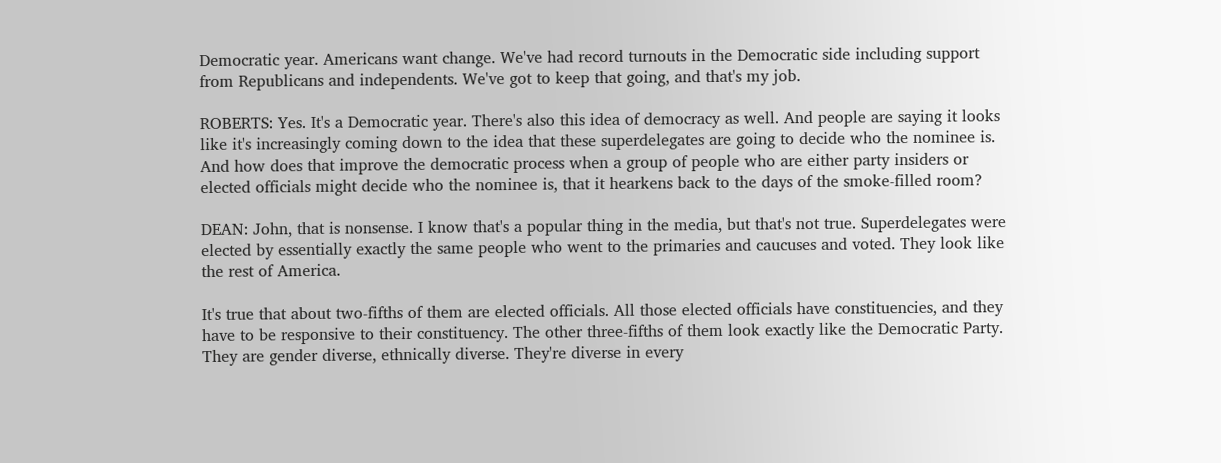Democratic year. Americans want change. We've had record turnouts in the Democratic side including support from Republicans and independents. We've got to keep that going, and that's my job.

ROBERTS: Yes. It's a Democratic year. There's also this idea of democracy as well. And people are saying it looks like it's increasingly coming down to the idea that these superdelegates are going to decide who the nominee is. And how does that improve the democratic process when a group of people who are either party insiders or elected officials might decide who the nominee is, that it hearkens back to the days of the smoke-filled room?

DEAN: John, that is nonsense. I know that's a popular thing in the media, but that's not true. Superdelegates were elected by essentially exactly the same people who went to the primaries and caucuses and voted. They look like the rest of America.

It's true that about two-fifths of them are elected officials. All those elected officials have constituencies, and they have to be responsive to their constituency. The other three-fifths of them look exactly like the Democratic Party. They are gender diverse, ethnically diverse. They're diverse in every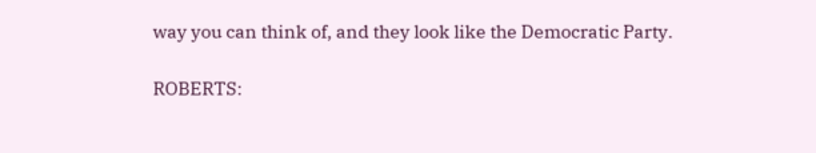way you can think of, and they look like the Democratic Party.

ROBERTS: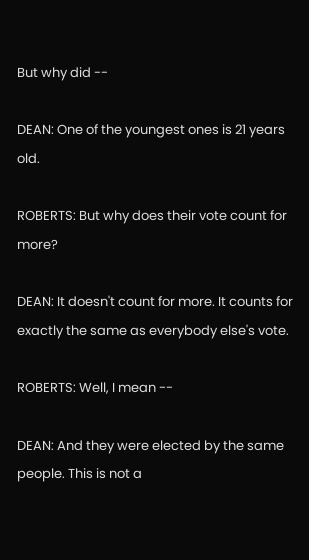But why did --

DEAN: One of the youngest ones is 21 years old.

ROBERTS: But why does their vote count for more?

DEAN: It doesn't count for more. It counts for exactly the same as everybody else's vote.

ROBERTS: Well, I mean --

DEAN: And they were elected by the same people. This is not a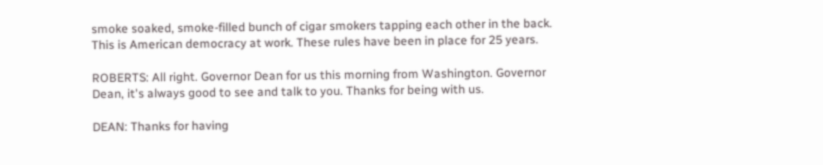smoke soaked, smoke-filled bunch of cigar smokers tapping each other in the back. This is American democracy at work. These rules have been in place for 25 years.

ROBERTS: All right. Governor Dean for us this morning from Washington. Governor Dean, it's always good to see and talk to you. Thanks for being with us.

DEAN: Thanks for having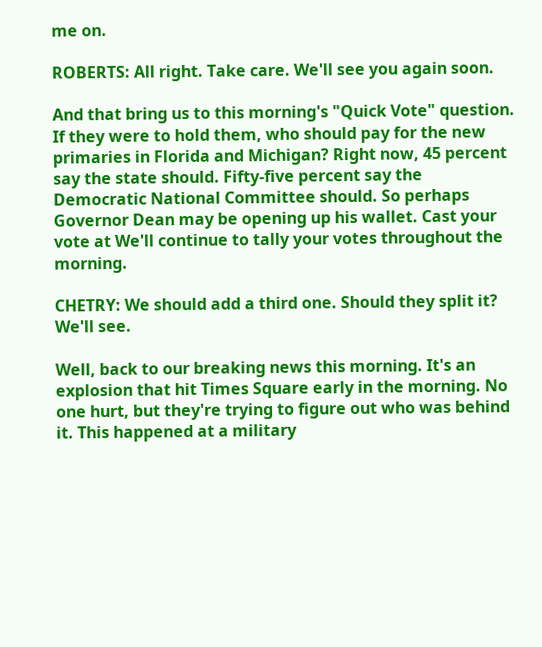me on.

ROBERTS: All right. Take care. We'll see you again soon.

And that bring us to this morning's "Quick Vote" question. If they were to hold them, who should pay for the new primaries in Florida and Michigan? Right now, 45 percent say the state should. Fifty-five percent say the Democratic National Committee should. So perhaps Governor Dean may be opening up his wallet. Cast your vote at We'll continue to tally your votes throughout the morning.

CHETRY: We should add a third one. Should they split it? We'll see.

Well, back to our breaking news this morning. It's an explosion that hit Times Square early in the morning. No one hurt, but they're trying to figure out who was behind it. This happened at a military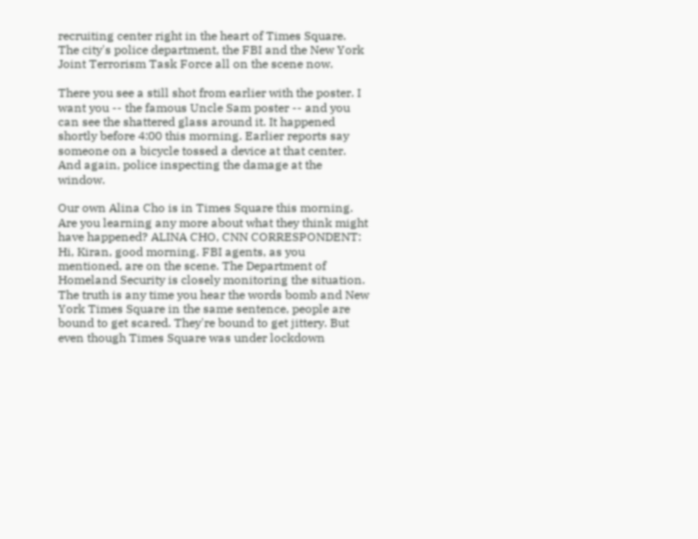recruiting center right in the heart of Times Square. The city's police department, the FBI and the New York Joint Terrorism Task Force all on the scene now.

There you see a still shot from earlier with the poster. I want you -- the famous Uncle Sam poster -- and you can see the shattered glass around it. It happened shortly before 4:00 this morning. Earlier reports say someone on a bicycle tossed a device at that center. And again, police inspecting the damage at the window.

Our own Alina Cho is in Times Square this morning. Are you learning any more about what they think might have happened? ALINA CHO, CNN CORRESPONDENT: Hi, Kiran, good morning. FBI agents, as you mentioned, are on the scene. The Department of Homeland Security is closely monitoring the situation. The truth is any time you hear the words bomb and New York Times Square in the same sentence, people are bound to get scared. They're bound to get jittery. But even though Times Square was under lockdown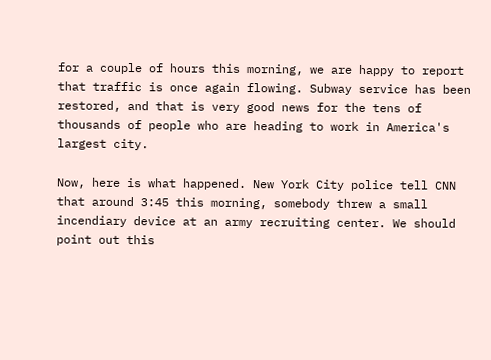for a couple of hours this morning, we are happy to report that traffic is once again flowing. Subway service has been restored, and that is very good news for the tens of thousands of people who are heading to work in America's largest city.

Now, here is what happened. New York City police tell CNN that around 3:45 this morning, somebody threw a small incendiary device at an army recruiting center. We should point out this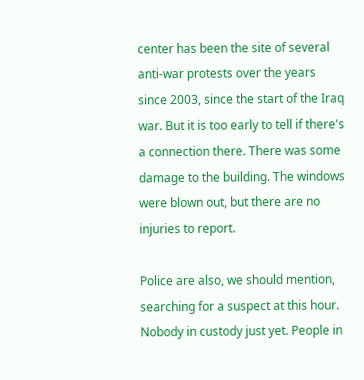center has been the site of several anti-war protests over the years since 2003, since the start of the Iraq war. But it is too early to tell if there's a connection there. There was some damage to the building. The windows were blown out, but there are no injuries to report.

Police are also, we should mention, searching for a suspect at this hour. Nobody in custody just yet. People in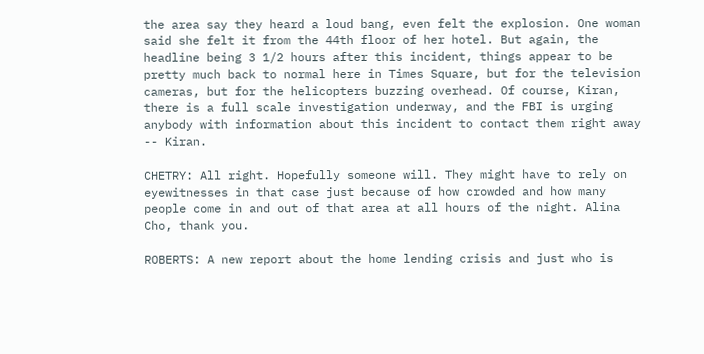the area say they heard a loud bang, even felt the explosion. One woman said she felt it from the 44th floor of her hotel. But again, the headline being 3 1/2 hours after this incident, things appear to be pretty much back to normal here in Times Square, but for the television cameras, but for the helicopters buzzing overhead. Of course, Kiran, there is a full scale investigation underway, and the FBI is urging anybody with information about this incident to contact them right away -- Kiran.

CHETRY: All right. Hopefully someone will. They might have to rely on eyewitnesses in that case just because of how crowded and how many people come in and out of that area at all hours of the night. Alina Cho, thank you.

ROBERTS: A new report about the home lending crisis and just who is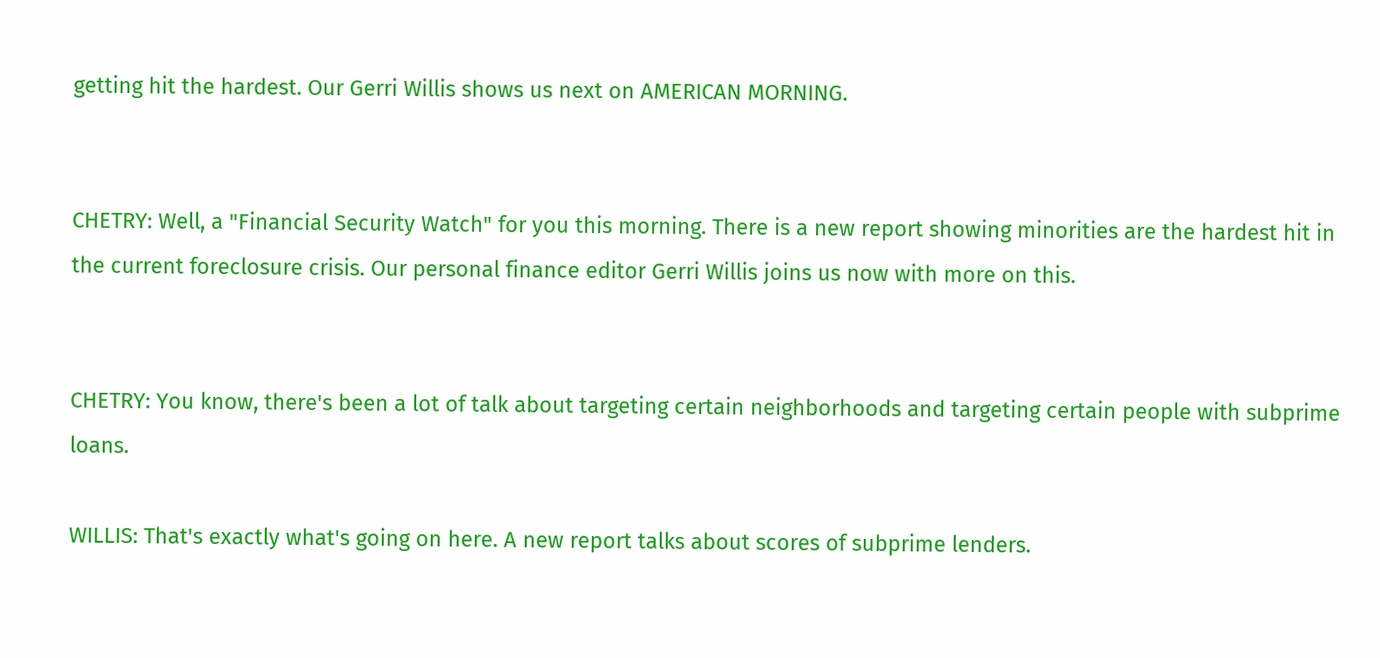getting hit the hardest. Our Gerri Willis shows us next on AMERICAN MORNING.


CHETRY: Well, a "Financial Security Watch" for you this morning. There is a new report showing minorities are the hardest hit in the current foreclosure crisis. Our personal finance editor Gerri Willis joins us now with more on this.


CHETRY: You know, there's been a lot of talk about targeting certain neighborhoods and targeting certain people with subprime loans.

WILLIS: That's exactly what's going on here. A new report talks about scores of subprime lenders.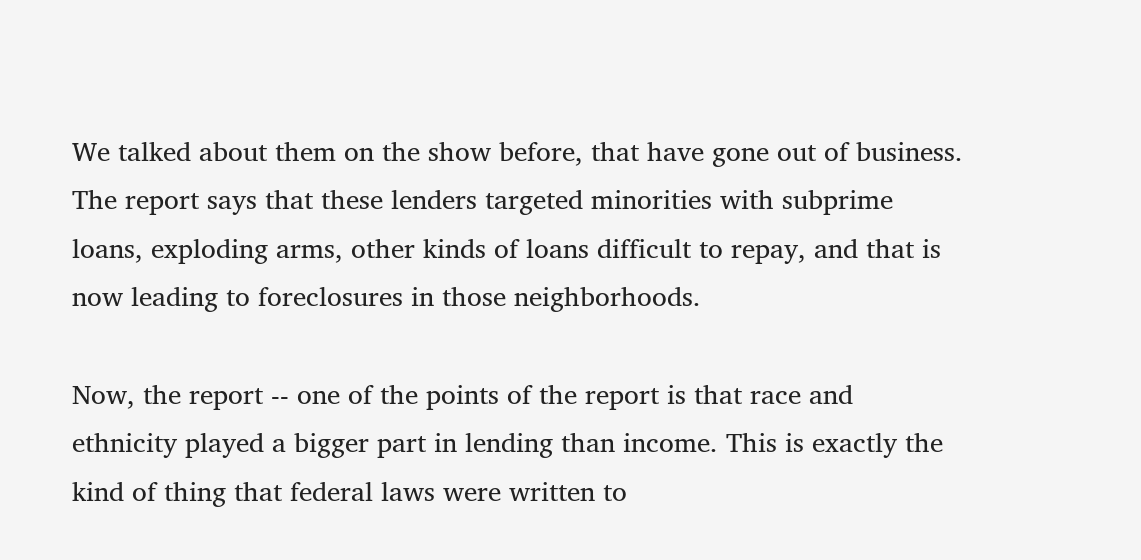We talked about them on the show before, that have gone out of business. The report says that these lenders targeted minorities with subprime loans, exploding arms, other kinds of loans difficult to repay, and that is now leading to foreclosures in those neighborhoods.

Now, the report -- one of the points of the report is that race and ethnicity played a bigger part in lending than income. This is exactly the kind of thing that federal laws were written to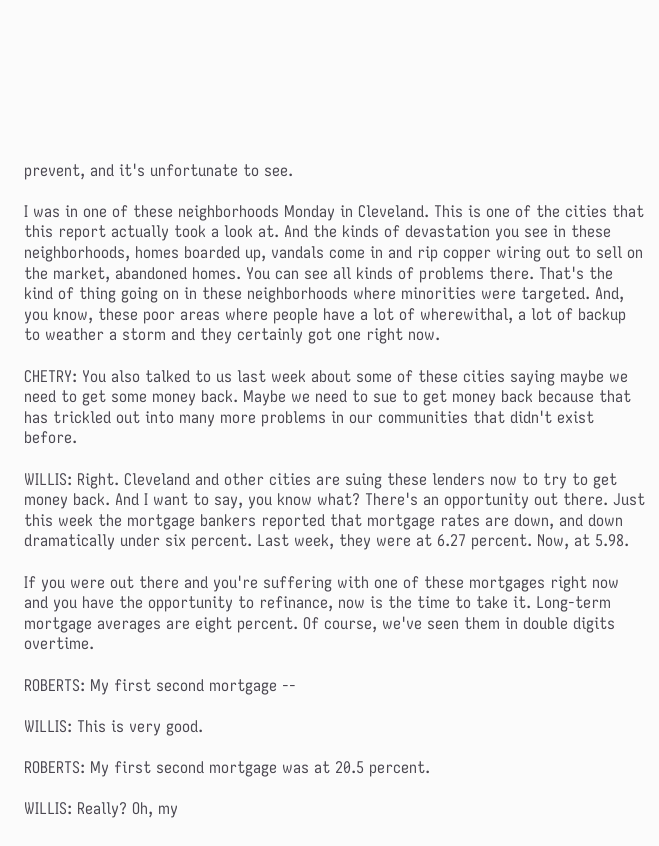prevent, and it's unfortunate to see.

I was in one of these neighborhoods Monday in Cleveland. This is one of the cities that this report actually took a look at. And the kinds of devastation you see in these neighborhoods, homes boarded up, vandals come in and rip copper wiring out to sell on the market, abandoned homes. You can see all kinds of problems there. That's the kind of thing going on in these neighborhoods where minorities were targeted. And, you know, these poor areas where people have a lot of wherewithal, a lot of backup to weather a storm and they certainly got one right now.

CHETRY: You also talked to us last week about some of these cities saying maybe we need to get some money back. Maybe we need to sue to get money back because that has trickled out into many more problems in our communities that didn't exist before.

WILLIS: Right. Cleveland and other cities are suing these lenders now to try to get money back. And I want to say, you know what? There's an opportunity out there. Just this week the mortgage bankers reported that mortgage rates are down, and down dramatically under six percent. Last week, they were at 6.27 percent. Now, at 5.98.

If you were out there and you're suffering with one of these mortgages right now and you have the opportunity to refinance, now is the time to take it. Long-term mortgage averages are eight percent. Of course, we've seen them in double digits overtime.

ROBERTS: My first second mortgage --

WILLIS: This is very good.

ROBERTS: My first second mortgage was at 20.5 percent.

WILLIS: Really? Oh, my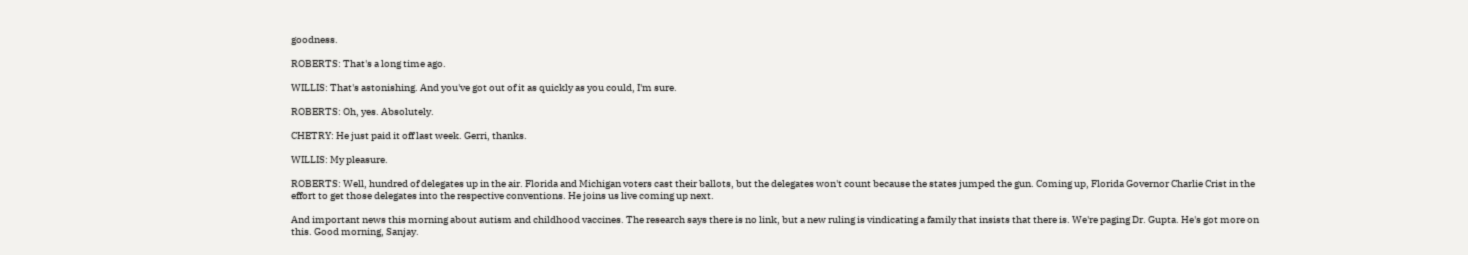goodness.

ROBERTS: That's a long time ago.

WILLIS: That's astonishing. And you've got out of it as quickly as you could, I'm sure.

ROBERTS: Oh, yes. Absolutely.

CHETRY: He just paid it off last week. Gerri, thanks.

WILLIS: My pleasure.

ROBERTS: Well, hundred of delegates up in the air. Florida and Michigan voters cast their ballots, but the delegates won't count because the states jumped the gun. Coming up, Florida Governor Charlie Crist in the effort to get those delegates into the respective conventions. He joins us live coming up next.

And important news this morning about autism and childhood vaccines. The research says there is no link, but a new ruling is vindicating a family that insists that there is. We're paging Dr. Gupta. He's got more on this. Good morning, Sanjay.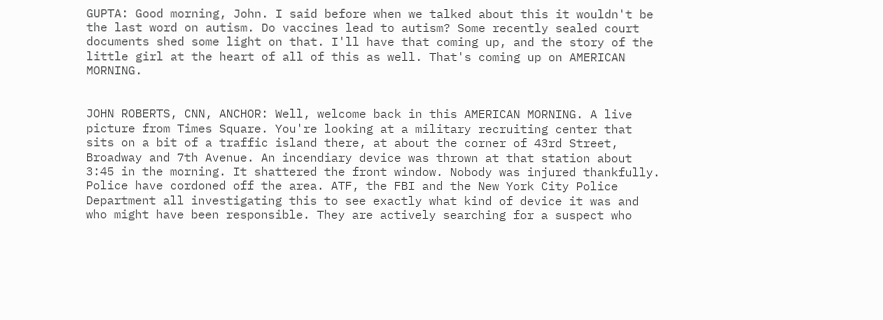GUPTA: Good morning, John. I said before when we talked about this it wouldn't be the last word on autism. Do vaccines lead to autism? Some recently sealed court documents shed some light on that. I'll have that coming up, and the story of the little girl at the heart of all of this as well. That's coming up on AMERICAN MORNING.


JOHN ROBERTS, CNN, ANCHOR: Well, welcome back in this AMERICAN MORNING. A live picture from Times Square. You're looking at a military recruiting center that sits on a bit of a traffic island there, at about the corner of 43rd Street, Broadway and 7th Avenue. An incendiary device was thrown at that station about 3:45 in the morning. It shattered the front window. Nobody was injured thankfully. Police have cordoned off the area. ATF, the FBI and the New York City Police Department all investigating this to see exactly what kind of device it was and who might have been responsible. They are actively searching for a suspect who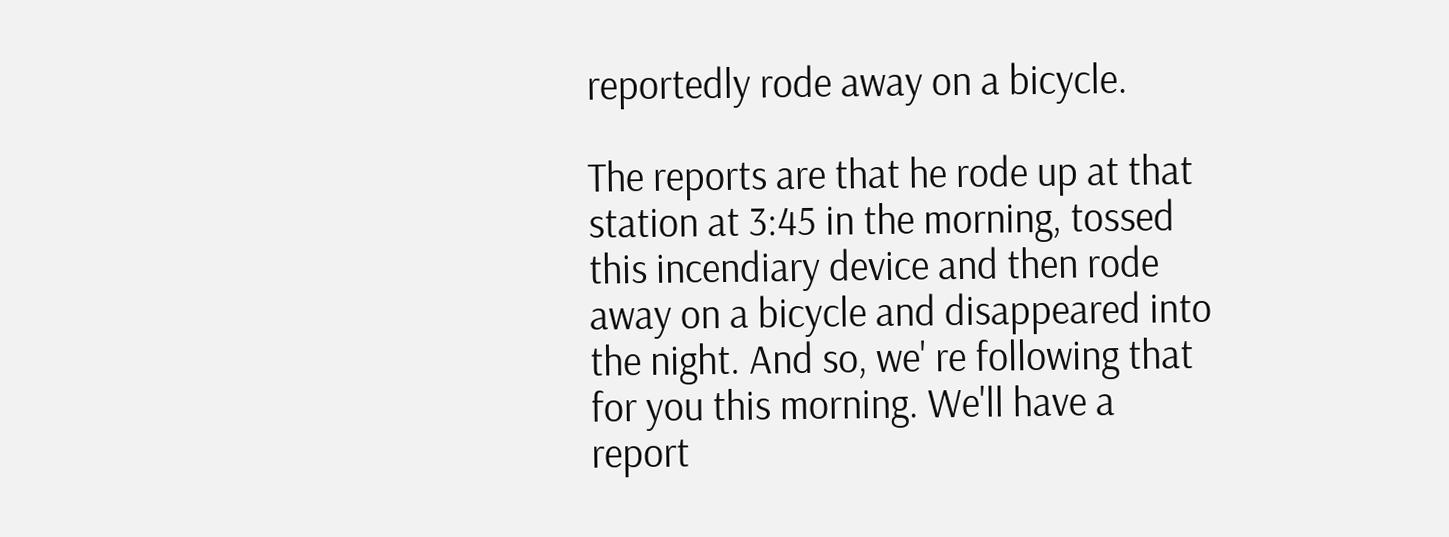reportedly rode away on a bicycle.

The reports are that he rode up at that station at 3:45 in the morning, tossed this incendiary device and then rode away on a bicycle and disappeared into the night. And so, we' re following that for you this morning. We'll have a report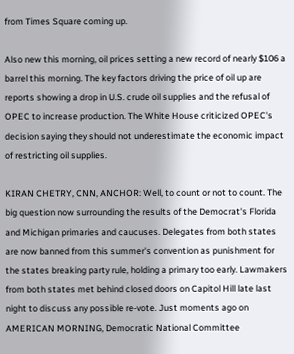from Times Square coming up.

Also new this morning, oil prices setting a new record of nearly $106 a barrel this morning. The key factors driving the price of oil up are reports showing a drop in U.S. crude oil supplies and the refusal of OPEC to increase production. The White House criticized OPEC's decision saying they should not underestimate the economic impact of restricting oil supplies.

KIRAN CHETRY, CNN, ANCHOR: Well, to count or not to count. The big question now surrounding the results of the Democrat's Florida and Michigan primaries and caucuses. Delegates from both states are now banned from this summer's convention as punishment for the states breaking party rule, holding a primary too early. Lawmakers from both states met behind closed doors on Capitol Hill late last night to discuss any possible re-vote. Just moments ago on AMERICAN MORNING, Democratic National Committee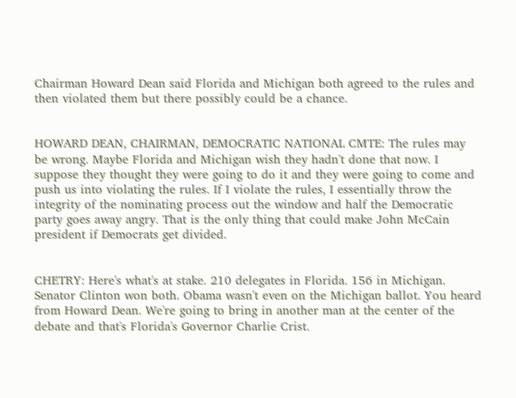Chairman Howard Dean said Florida and Michigan both agreed to the rules and then violated them but there possibly could be a chance.


HOWARD DEAN, CHAIRMAN, DEMOCRATIC NATIONAL CMTE: The rules may be wrong. Maybe Florida and Michigan wish they hadn't done that now. I suppose they thought they were going to do it and they were going to come and push us into violating the rules. If I violate the rules, I essentially throw the integrity of the nominating process out the window and half the Democratic party goes away angry. That is the only thing that could make John McCain president if Democrats get divided.


CHETRY: Here's what's at stake. 210 delegates in Florida. 156 in Michigan. Senator Clinton won both. Obama wasn't even on the Michigan ballot. You heard from Howard Dean. We're going to bring in another man at the center of the debate and that's Florida's Governor Charlie Crist.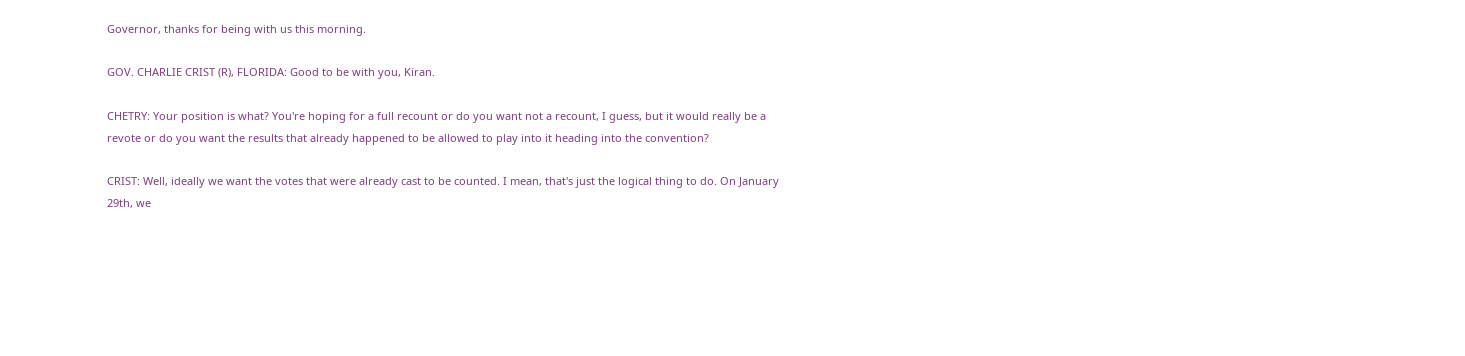Governor, thanks for being with us this morning.

GOV. CHARLIE CRIST (R), FLORIDA: Good to be with you, Kiran.

CHETRY: Your position is what? You're hoping for a full recount or do you want not a recount, I guess, but it would really be a revote or do you want the results that already happened to be allowed to play into it heading into the convention?

CRIST: Well, ideally we want the votes that were already cast to be counted. I mean, that's just the logical thing to do. On January 29th, we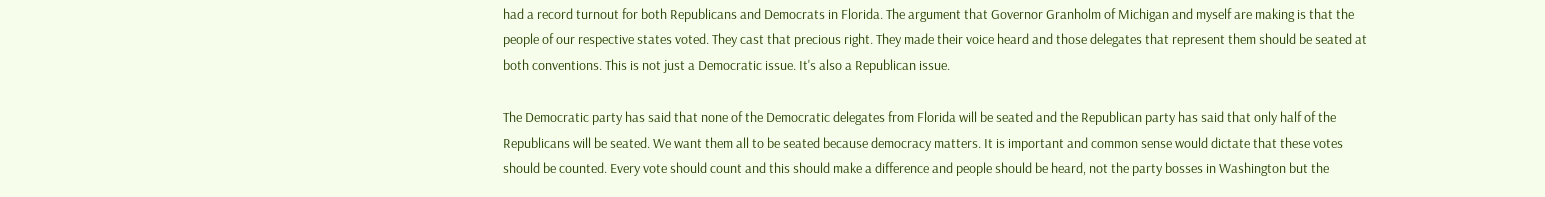had a record turnout for both Republicans and Democrats in Florida. The argument that Governor Granholm of Michigan and myself are making is that the people of our respective states voted. They cast that precious right. They made their voice heard and those delegates that represent them should be seated at both conventions. This is not just a Democratic issue. It's also a Republican issue.

The Democratic party has said that none of the Democratic delegates from Florida will be seated and the Republican party has said that only half of the Republicans will be seated. We want them all to be seated because democracy matters. It is important and common sense would dictate that these votes should be counted. Every vote should count and this should make a difference and people should be heard, not the party bosses in Washington but the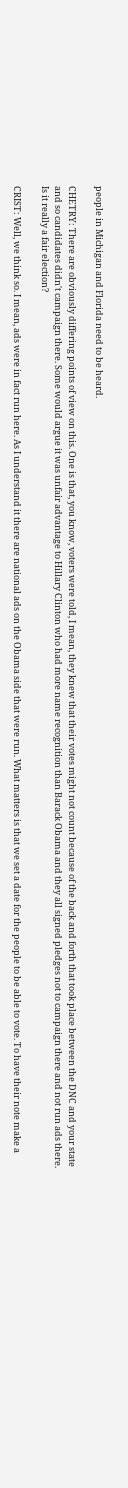people in Michigan and Florida need to be heard.

CHETRY: There are obviously differing points of view on this. One is that, you know, voters were told, I mean, they knew that their votes might not count because of the back and forth that took place between the DNC and your state and so candidates didn't campaign there. Some would argue it was unfair advantage to Hillary Clinton who had more name recognition than Barack Obama and they all signed pledges not to campaign there and not run ads there. Is it really a fair election?

CRIST: Well, we think so. I mean, ads were in fact run here. As I understand it there are national ads on the Obama side that were run. What matters is that we set a date for the people to be able to vote. To have their note make a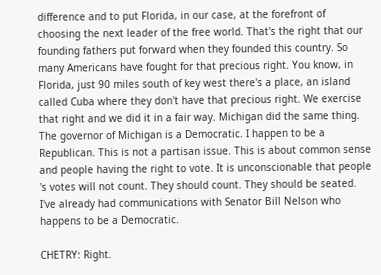difference and to put Florida, in our case, at the forefront of choosing the next leader of the free world. That's the right that our founding fathers put forward when they founded this country. So many Americans have fought for that precious right. You know, in Florida, just 90 miles south of key west there's a place, an island called Cuba where they don't have that precious right. We exercise that right and we did it in a fair way. Michigan did the same thing. The governor of Michigan is a Democratic. I happen to be a Republican. This is not a partisan issue. This is about common sense and people having the right to vote. It is unconscionable that people 's votes will not count. They should count. They should be seated. I've already had communications with Senator Bill Nelson who happens to be a Democratic.

CHETRY: Right.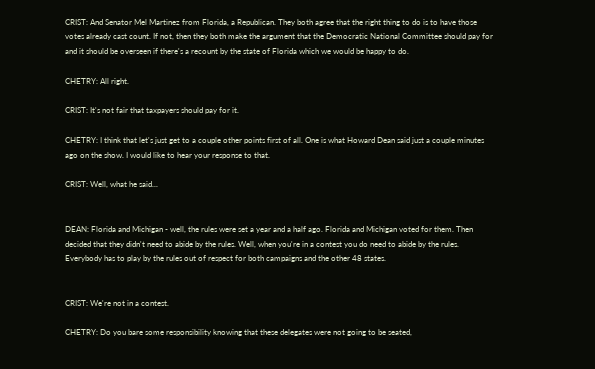CRIST: And Senator Mel Martinez from Florida, a Republican. They both agree that the right thing to do is to have those votes already cast count. If not, then they both make the argument that the Democratic National Committee should pay for and it should be overseen if there's a recount by the state of Florida which we would be happy to do.

CHETRY: All right.

CRIST: It's not fair that taxpayers should pay for it.

CHETRY: I think that let's just get to a couple other points first of all. One is what Howard Dean said just a couple minutes ago on the show. I would like to hear your response to that.

CRIST: Well, what he said...


DEAN: Florida and Michigan - well, the rules were set a year and a half ago. Florida and Michigan voted for them. Then decided that they didn't need to abide by the rules. Well, when you're in a contest you do need to abide by the rules. Everybody has to play by the rules out of respect for both campaigns and the other 48 states.


CRIST: We're not in a contest.

CHETRY: Do you bare some responsibility knowing that these delegates were not going to be seated,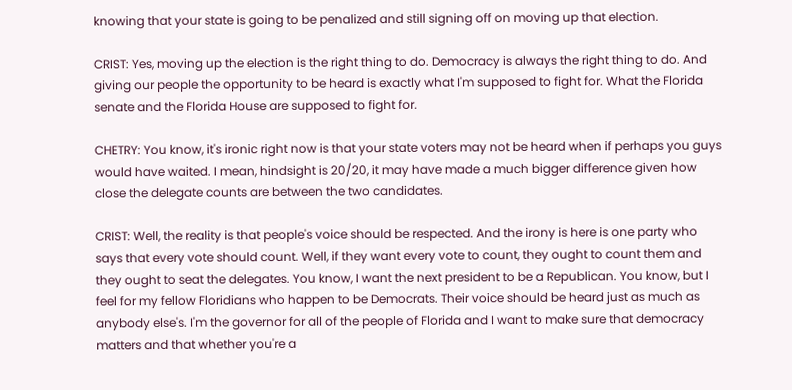knowing that your state is going to be penalized and still signing off on moving up that election.

CRIST: Yes, moving up the election is the right thing to do. Democracy is always the right thing to do. And giving our people the opportunity to be heard is exactly what I'm supposed to fight for. What the Florida senate and the Florida House are supposed to fight for.

CHETRY: You know, it's ironic right now is that your state voters may not be heard when if perhaps you guys would have waited. I mean, hindsight is 20/20, it may have made a much bigger difference given how close the delegate counts are between the two candidates.

CRIST: Well, the reality is that people's voice should be respected. And the irony is here is one party who says that every vote should count. Well, if they want every vote to count, they ought to count them and they ought to seat the delegates. You know, I want the next president to be a Republican. You know, but I feel for my fellow Floridians who happen to be Democrats. Their voice should be heard just as much as anybody else's. I'm the governor for all of the people of Florida and I want to make sure that democracy matters and that whether you're a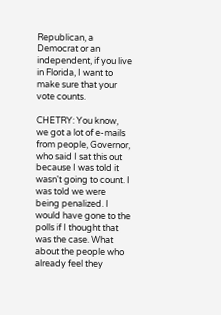Republican, a Democrat or an independent, if you live in Florida, I want to make sure that your vote counts.

CHETRY: You know, we got a lot of e-mails from people, Governor, who said I sat this out because I was told it wasn't going to count. I was told we were being penalized. I would have gone to the polls if I thought that was the case. What about the people who already feel they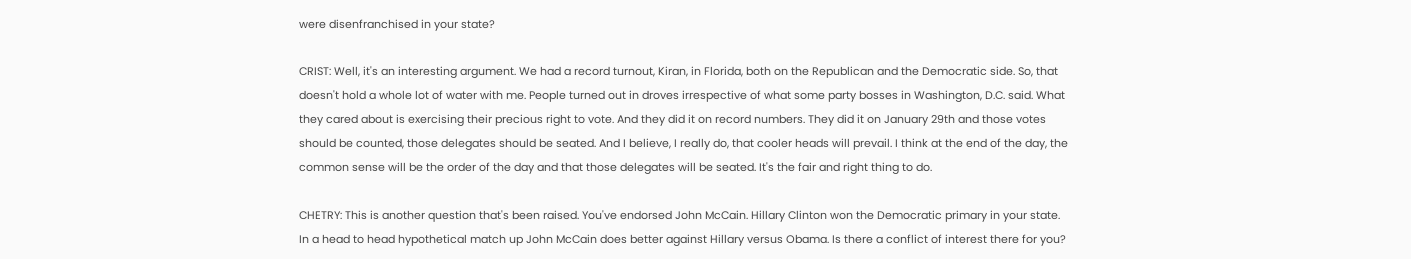were disenfranchised in your state?

CRIST: Well, it's an interesting argument. We had a record turnout, Kiran, in Florida, both on the Republican and the Democratic side. So, that doesn't hold a whole lot of water with me. People turned out in droves irrespective of what some party bosses in Washington, D.C. said. What they cared about is exercising their precious right to vote. And they did it on record numbers. They did it on January 29th and those votes should be counted, those delegates should be seated. And I believe, I really do, that cooler heads will prevail. I think at the end of the day, the common sense will be the order of the day and that those delegates will be seated. It's the fair and right thing to do.

CHETRY: This is another question that's been raised. You've endorsed John McCain. Hillary Clinton won the Democratic primary in your state. In a head to head hypothetical match up John McCain does better against Hillary versus Obama. Is there a conflict of interest there for you?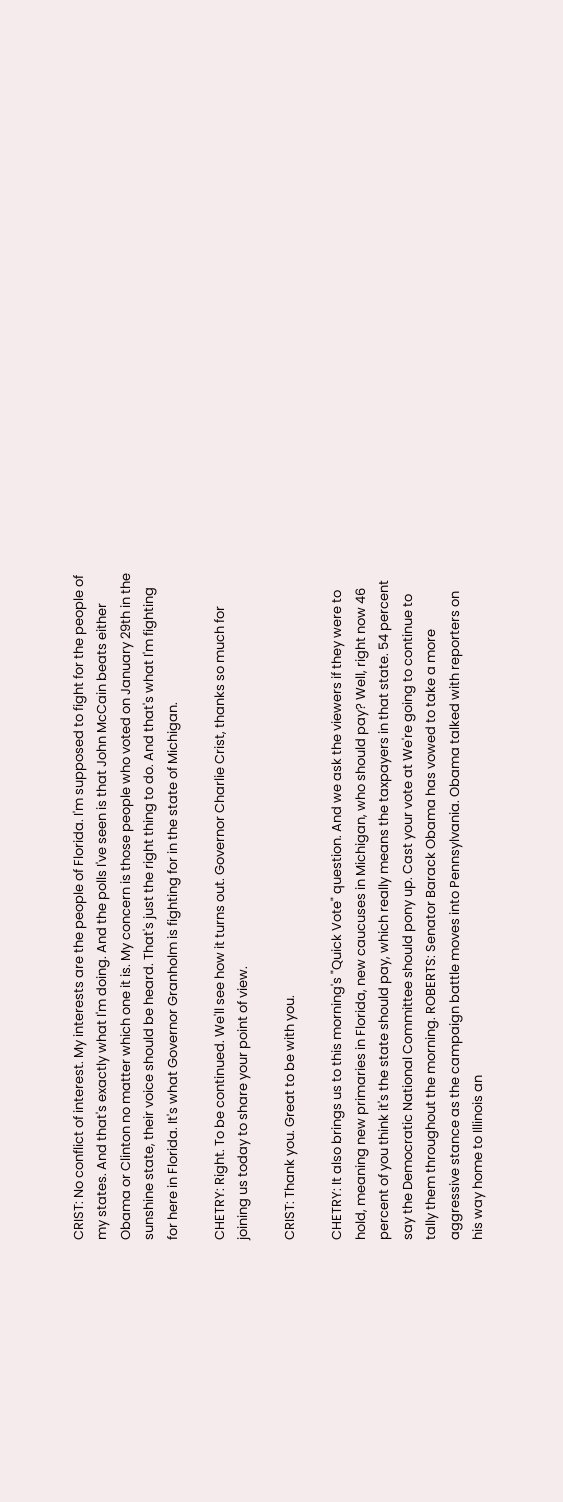CRIST: No conflict of interest. My interests are the people of Florida. I'm supposed to fight for the people of my states. And that's exactly what I'm doing. And the polls I've seen is that John McCain beats either Obama or Clinton no matter which one it is. My concern is those people who voted on January 29th in the sunshine state, their voice should be heard. That's just the right thing to do. And that's what I'm fighting for here in Florida. It's what Governor Granholm is fighting for in the state of Michigan.

CHETRY: Right. To be continued. We'll see how it turns out. Governor Charlie Crist, thanks so much for joining us today to share your point of view.

CRIST: Thank you. Great to be with you.

CHETRY: It also brings us to this morning's "Quick Vote" question. And we ask the viewers if they were to hold, meaning new primaries in Florida, new caucuses in Michigan, who should pay? Well, right now 46 percent of you think it's the state should pay, which really means the taxpayers in that state. 54 percent say the Democratic National Committee should pony up. Cast your vote at We're going to continue to tally them throughout the morning. ROBERTS: Senator Barack Obama has vowed to take a more aggressive stance as the campaign battle moves into Pennsylvania. Obama talked with reporters on his way home to Illinois an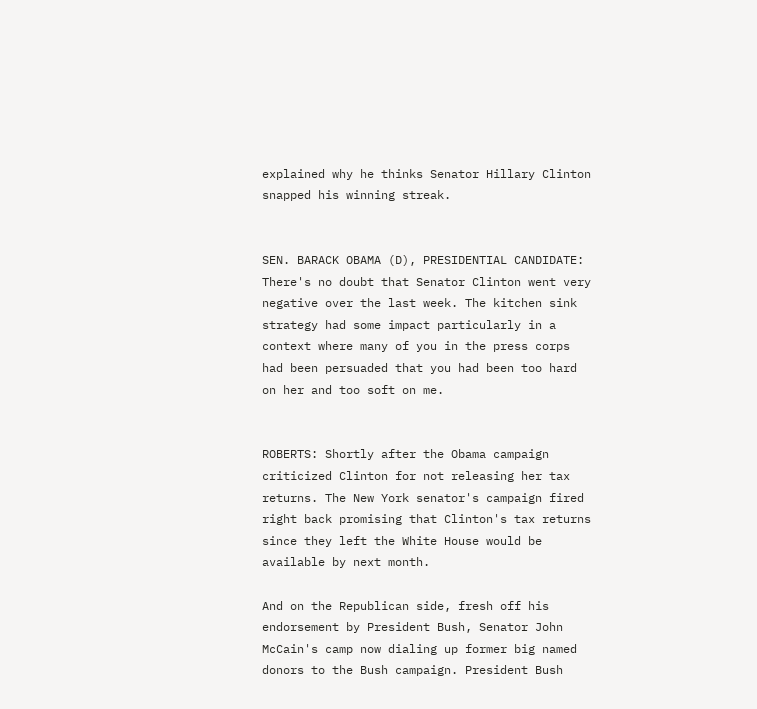explained why he thinks Senator Hillary Clinton snapped his winning streak.


SEN. BARACK OBAMA (D), PRESIDENTIAL CANDIDATE: There's no doubt that Senator Clinton went very negative over the last week. The kitchen sink strategy had some impact particularly in a context where many of you in the press corps had been persuaded that you had been too hard on her and too soft on me.


ROBERTS: Shortly after the Obama campaign criticized Clinton for not releasing her tax returns. The New York senator's campaign fired right back promising that Clinton's tax returns since they left the White House would be available by next month.

And on the Republican side, fresh off his endorsement by President Bush, Senator John McCain's camp now dialing up former big named donors to the Bush campaign. President Bush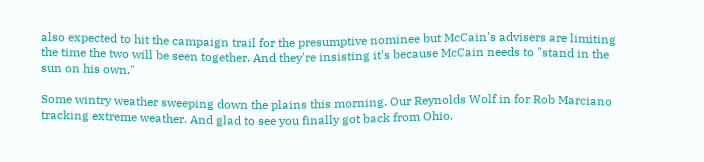also expected to hit the campaign trail for the presumptive nominee but McCain's advisers are limiting the time the two will be seen together. And they're insisting it's because McCain needs to "stand in the sun on his own."

Some wintry weather sweeping down the plains this morning. Our Reynolds Wolf in for Rob Marciano tracking extreme weather. And glad to see you finally got back from Ohio.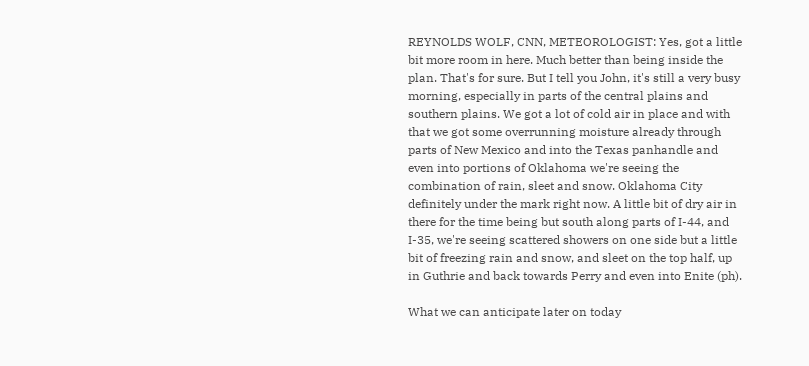REYNOLDS WOLF, CNN, METEOROLOGIST: Yes, got a little bit more room in here. Much better than being inside the plan. That's for sure. But I tell you John, it's still a very busy morning, especially in parts of the central plains and southern plains. We got a lot of cold air in place and with that we got some overrunning moisture already through parts of New Mexico and into the Texas panhandle and even into portions of Oklahoma we're seeing the combination of rain, sleet and snow. Oklahoma City definitely under the mark right now. A little bit of dry air in there for the time being but south along parts of I-44, and I-35, we're seeing scattered showers on one side but a little bit of freezing rain and snow, and sleet on the top half, up in Guthrie and back towards Perry and even into Enite (ph).

What we can anticipate later on today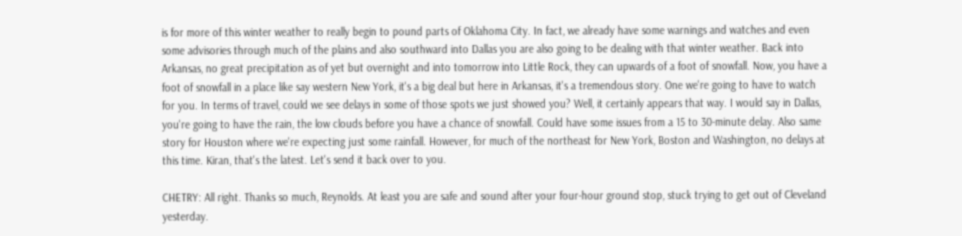is for more of this winter weather to really begin to pound parts of Oklahoma City. In fact, we already have some warnings and watches and even some advisories through much of the plains and also southward into Dallas you are also going to be dealing with that winter weather. Back into Arkansas, no great precipitation as of yet but overnight and into tomorrow into Little Rock, they can upwards of a foot of snowfall. Now, you have a foot of snowfall in a place like say western New York, it's a big deal but here in Arkansas, it's a tremendous story. One we're going to have to watch for you. In terms of travel, could we see delays in some of those spots we just showed you? Well, it certainly appears that way. I would say in Dallas, you're going to have the rain, the low clouds before you have a chance of snowfall. Could have some issues from a 15 to 30-minute delay. Also same story for Houston where we're expecting just some rainfall. However, for much of the northeast for New York, Boston and Washington, no delays at this time. Kiran, that's the latest. Let's send it back over to you.

CHETRY: All right. Thanks so much, Reynolds. At least you are safe and sound after your four-hour ground stop, stuck trying to get out of Cleveland yesterday.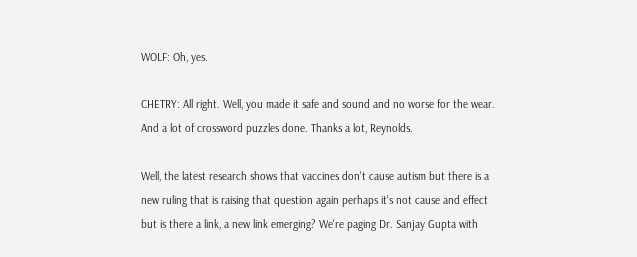WOLF: Oh, yes.

CHETRY: All right. Well, you made it safe and sound and no worse for the wear. And a lot of crossword puzzles done. Thanks a lot, Reynolds.

Well, the latest research shows that vaccines don't cause autism but there is a new ruling that is raising that question again perhaps it's not cause and effect but is there a link, a new link emerging? We're paging Dr. Sanjay Gupta with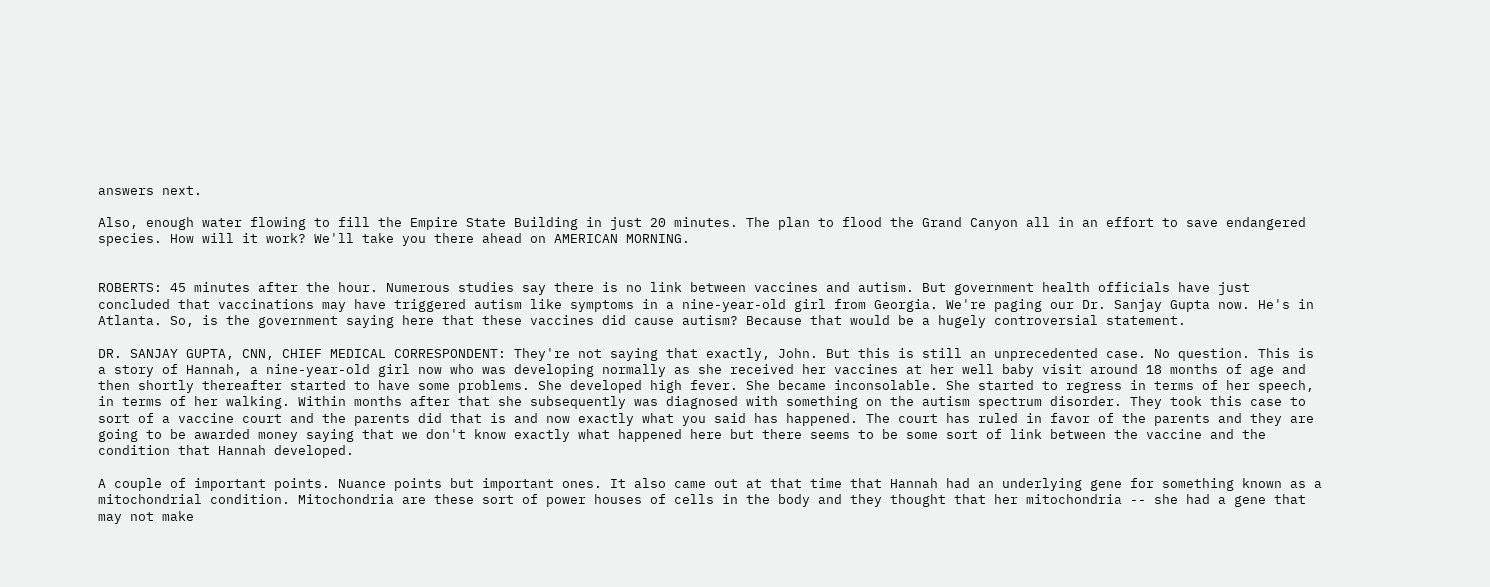answers next.

Also, enough water flowing to fill the Empire State Building in just 20 minutes. The plan to flood the Grand Canyon all in an effort to save endangered species. How will it work? We'll take you there ahead on AMERICAN MORNING.


ROBERTS: 45 minutes after the hour. Numerous studies say there is no link between vaccines and autism. But government health officials have just concluded that vaccinations may have triggered autism like symptoms in a nine-year-old girl from Georgia. We're paging our Dr. Sanjay Gupta now. He's in Atlanta. So, is the government saying here that these vaccines did cause autism? Because that would be a hugely controversial statement.

DR. SANJAY GUPTA, CNN, CHIEF MEDICAL CORRESPONDENT: They're not saying that exactly, John. But this is still an unprecedented case. No question. This is a story of Hannah, a nine-year-old girl now who was developing normally as she received her vaccines at her well baby visit around 18 months of age and then shortly thereafter started to have some problems. She developed high fever. She became inconsolable. She started to regress in terms of her speech, in terms of her walking. Within months after that she subsequently was diagnosed with something on the autism spectrum disorder. They took this case to sort of a vaccine court and the parents did that is and now exactly what you said has happened. The court has ruled in favor of the parents and they are going to be awarded money saying that we don't know exactly what happened here but there seems to be some sort of link between the vaccine and the condition that Hannah developed.

A couple of important points. Nuance points but important ones. It also came out at that time that Hannah had an underlying gene for something known as a mitochondrial condition. Mitochondria are these sort of power houses of cells in the body and they thought that her mitochondria -- she had a gene that may not make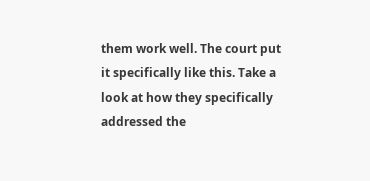them work well. The court put it specifically like this. Take a look at how they specifically addressed the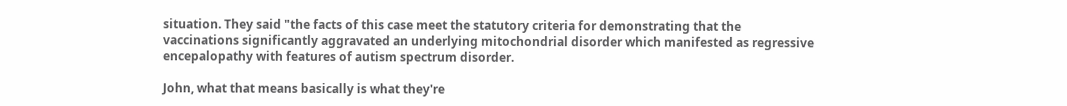situation. They said "the facts of this case meet the statutory criteria for demonstrating that the vaccinations significantly aggravated an underlying mitochondrial disorder which manifested as regressive encepalopathy with features of autism spectrum disorder.

John, what that means basically is what they're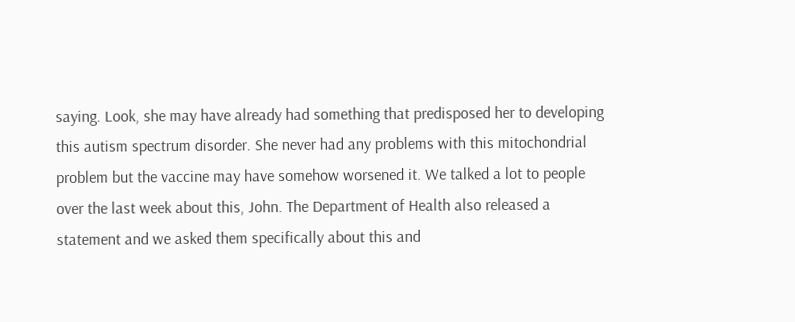saying. Look, she may have already had something that predisposed her to developing this autism spectrum disorder. She never had any problems with this mitochondrial problem but the vaccine may have somehow worsened it. We talked a lot to people over the last week about this, John. The Department of Health also released a statement and we asked them specifically about this and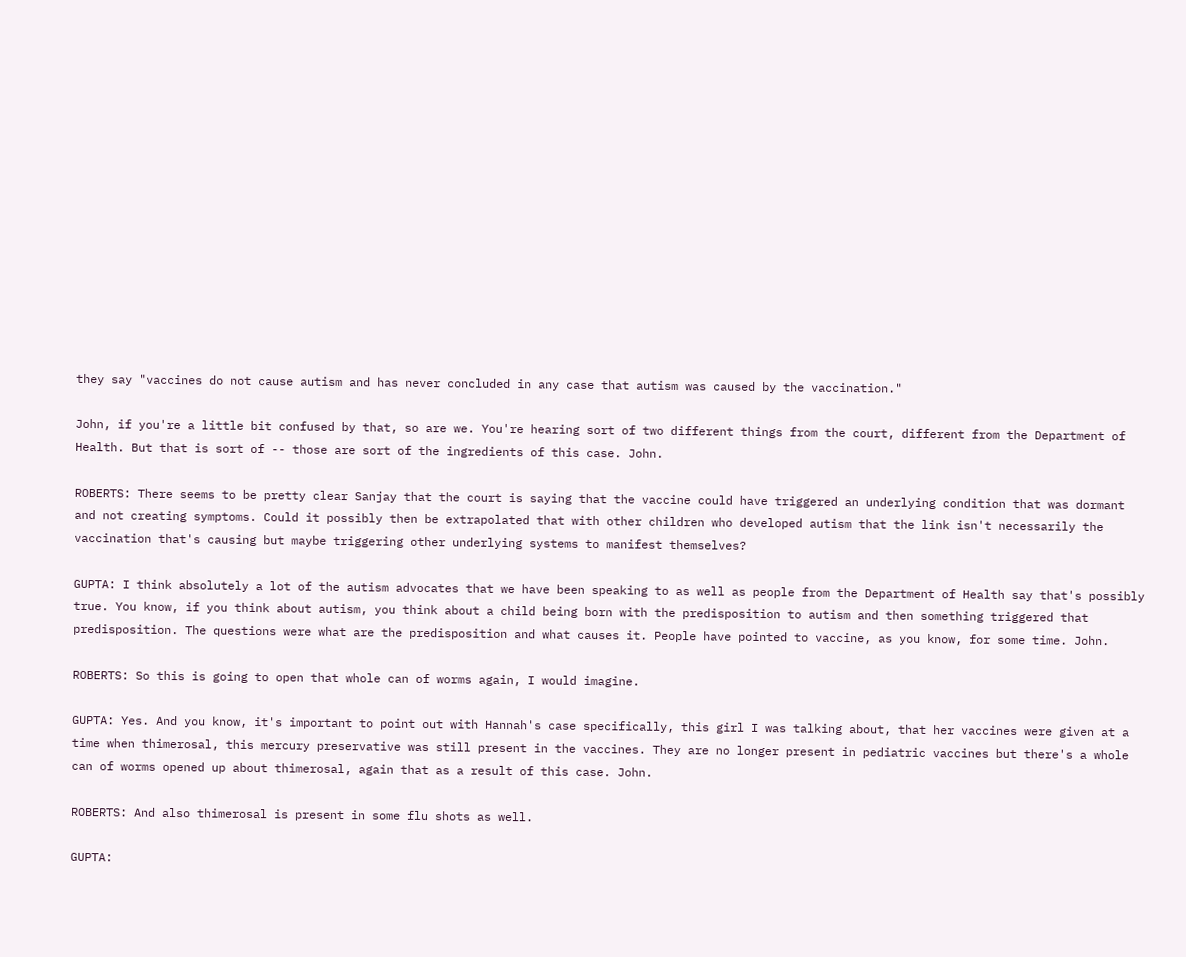they say "vaccines do not cause autism and has never concluded in any case that autism was caused by the vaccination."

John, if you're a little bit confused by that, so are we. You're hearing sort of two different things from the court, different from the Department of Health. But that is sort of -- those are sort of the ingredients of this case. John.

ROBERTS: There seems to be pretty clear Sanjay that the court is saying that the vaccine could have triggered an underlying condition that was dormant and not creating symptoms. Could it possibly then be extrapolated that with other children who developed autism that the link isn't necessarily the vaccination that's causing but maybe triggering other underlying systems to manifest themselves?

GUPTA: I think absolutely a lot of the autism advocates that we have been speaking to as well as people from the Department of Health say that's possibly true. You know, if you think about autism, you think about a child being born with the predisposition to autism and then something triggered that predisposition. The questions were what are the predisposition and what causes it. People have pointed to vaccine, as you know, for some time. John.

ROBERTS: So this is going to open that whole can of worms again, I would imagine.

GUPTA: Yes. And you know, it's important to point out with Hannah's case specifically, this girl I was talking about, that her vaccines were given at a time when thimerosal, this mercury preservative was still present in the vaccines. They are no longer present in pediatric vaccines but there's a whole can of worms opened up about thimerosal, again that as a result of this case. John.

ROBERTS: And also thimerosal is present in some flu shots as well.

GUPTA: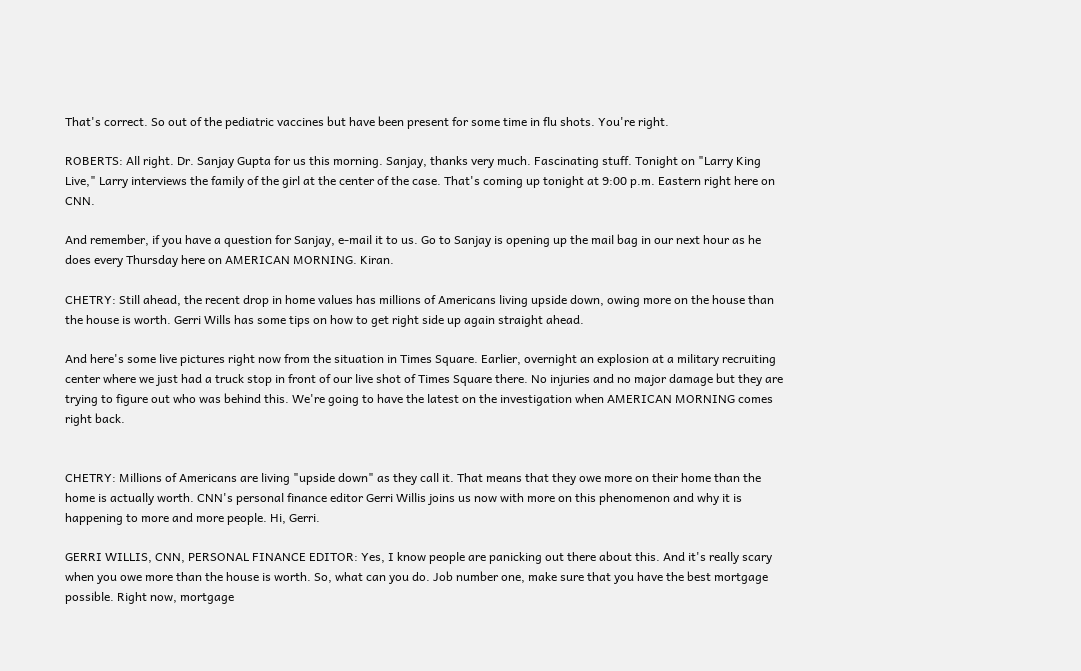That's correct. So out of the pediatric vaccines but have been present for some time in flu shots. You're right.

ROBERTS: All right. Dr. Sanjay Gupta for us this morning. Sanjay, thanks very much. Fascinating stuff. Tonight on "Larry King Live," Larry interviews the family of the girl at the center of the case. That's coming up tonight at 9:00 p.m. Eastern right here on CNN.

And remember, if you have a question for Sanjay, e-mail it to us. Go to Sanjay is opening up the mail bag in our next hour as he does every Thursday here on AMERICAN MORNING. Kiran.

CHETRY: Still ahead, the recent drop in home values has millions of Americans living upside down, owing more on the house than the house is worth. Gerri Wills has some tips on how to get right side up again straight ahead.

And here's some live pictures right now from the situation in Times Square. Earlier, overnight an explosion at a military recruiting center where we just had a truck stop in front of our live shot of Times Square there. No injuries and no major damage but they are trying to figure out who was behind this. We're going to have the latest on the investigation when AMERICAN MORNING comes right back.


CHETRY: Millions of Americans are living "upside down" as they call it. That means that they owe more on their home than the home is actually worth. CNN's personal finance editor Gerri Willis joins us now with more on this phenomenon and why it is happening to more and more people. Hi, Gerri.

GERRI WILLIS, CNN, PERSONAL FINANCE EDITOR: Yes, I know people are panicking out there about this. And it's really scary when you owe more than the house is worth. So, what can you do. Job number one, make sure that you have the best mortgage possible. Right now, mortgage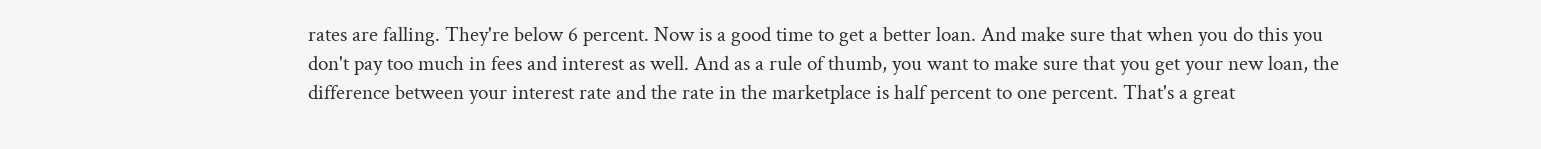rates are falling. They're below 6 percent. Now is a good time to get a better loan. And make sure that when you do this you don't pay too much in fees and interest as well. And as a rule of thumb, you want to make sure that you get your new loan, the difference between your interest rate and the rate in the marketplace is half percent to one percent. That's a great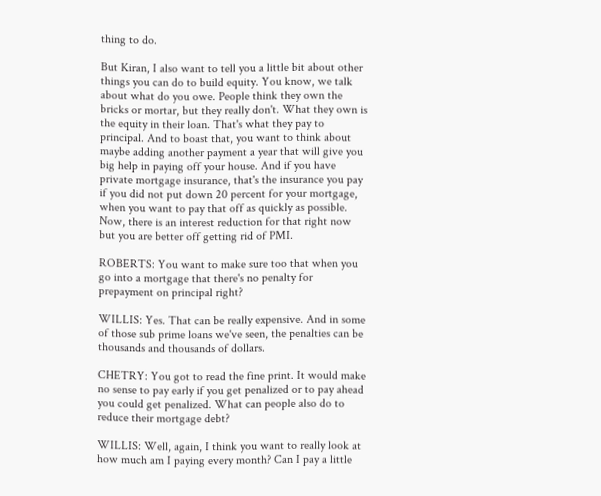thing to do.

But Kiran, I also want to tell you a little bit about other things you can do to build equity. You know, we talk about what do you owe. People think they own the bricks or mortar, but they really don't. What they own is the equity in their loan. That's what they pay to principal. And to boast that, you want to think about maybe adding another payment a year that will give you big help in paying off your house. And if you have private mortgage insurance, that's the insurance you pay if you did not put down 20 percent for your mortgage, when you want to pay that off as quickly as possible. Now, there is an interest reduction for that right now but you are better off getting rid of PMI.

ROBERTS: You want to make sure too that when you go into a mortgage that there's no penalty for prepayment on principal right?

WILLIS: Yes. That can be really expensive. And in some of those sub prime loans we've seen, the penalties can be thousands and thousands of dollars.

CHETRY: You got to read the fine print. It would make no sense to pay early if you get penalized or to pay ahead you could get penalized. What can people also do to reduce their mortgage debt?

WILLIS: Well, again, I think you want to really look at how much am I paying every month? Can I pay a little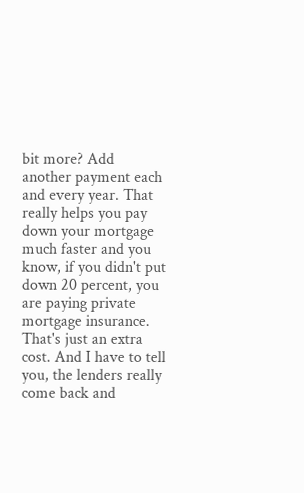bit more? Add another payment each and every year. That really helps you pay down your mortgage much faster and you know, if you didn't put down 20 percent, you are paying private mortgage insurance. That's just an extra cost. And I have to tell you, the lenders really come back and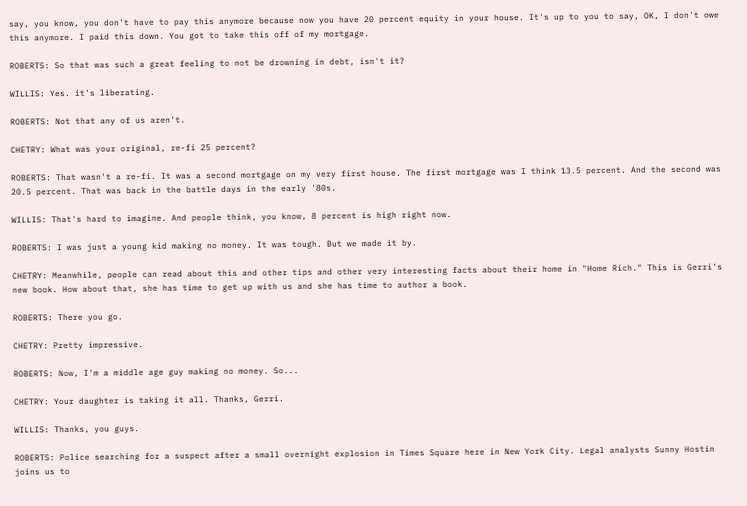say, you know, you don't have to pay this anymore because now you have 20 percent equity in your house. It's up to you to say, OK, I don't owe this anymore. I paid this down. You got to take this off of my mortgage.

ROBERTS: So that was such a great feeling to not be drowning in debt, isn't it?

WILLIS: Yes. it's liberating.

ROBERTS: Not that any of us aren't.

CHETRY: What was your original, re-fi 25 percent?

ROBERTS: That wasn't a re-fi. It was a second mortgage on my very first house. The first mortgage was I think 13.5 percent. And the second was 20.5 percent. That was back in the battle days in the early '80s.

WILLIS: That's hard to imagine. And people think, you know, 8 percent is high right now.

ROBERTS: I was just a young kid making no money. It was tough. But we made it by.

CHETRY: Meanwhile, people can read about this and other tips and other very interesting facts about their home in "Home Rich." This is Gerri's new book. How about that, she has time to get up with us and she has time to author a book.

ROBERTS: There you go.

CHETRY: Pretty impressive.

ROBERTS: Now, I'm a middle age guy making no money. So...

CHETRY: Your daughter is taking it all. Thanks, Gerri.

WILLIS: Thanks, you guys.

ROBERTS: Police searching for a suspect after a small overnight explosion in Times Square here in New York City. Legal analysts Sunny Hostin joins us to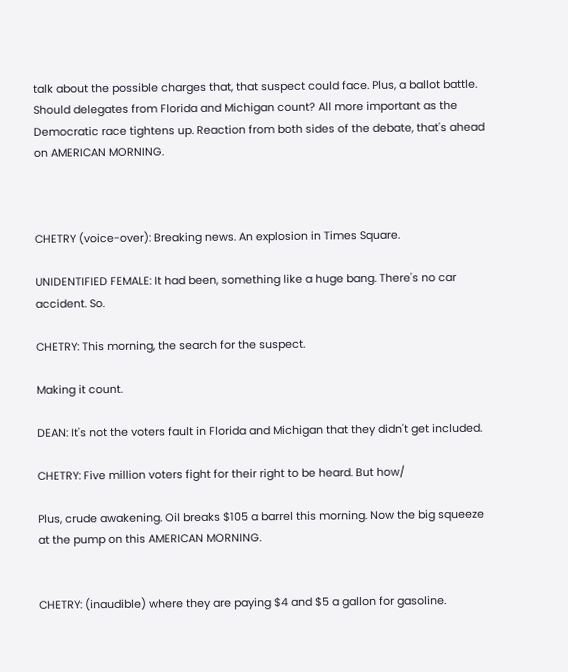talk about the possible charges that, that suspect could face. Plus, a ballot battle. Should delegates from Florida and Michigan count? All more important as the Democratic race tightens up. Reaction from both sides of the debate, that's ahead on AMERICAN MORNING.



CHETRY (voice-over): Breaking news. An explosion in Times Square.

UNIDENTIFIED FEMALE: It had been, something like a huge bang. There's no car accident. So.

CHETRY: This morning, the search for the suspect.

Making it count.

DEAN: It's not the voters fault in Florida and Michigan that they didn't get included.

CHETRY: Five million voters fight for their right to be heard. But how/

Plus, crude awakening. Oil breaks $105 a barrel this morning. Now the big squeeze at the pump on this AMERICAN MORNING.


CHETRY: (inaudible) where they are paying $4 and $5 a gallon for gasoline.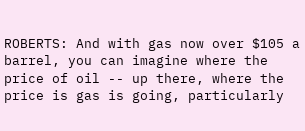ROBERTS: And with gas now over $105 a barrel, you can imagine where the price of oil -- up there, where the price is gas is going, particularly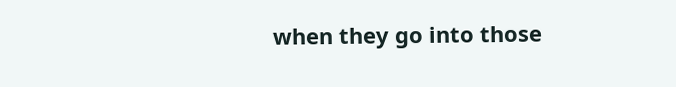when they go into those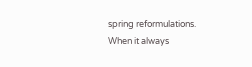spring reformulations. When it always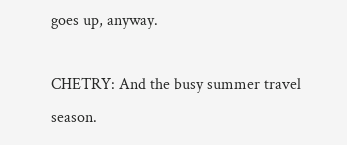goes up, anyway.

CHETRY: And the busy summer travel season.